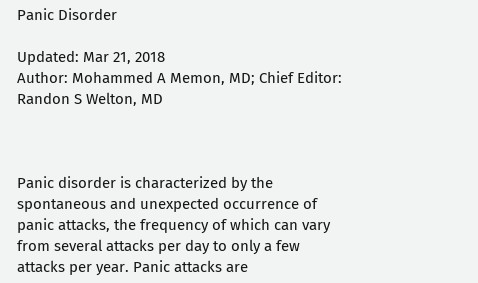Panic Disorder

Updated: Mar 21, 2018
Author: Mohammed A Memon, MD; Chief Editor: Randon S Welton, MD



Panic disorder is characterized by the spontaneous and unexpected occurrence of panic attacks, the frequency of which can vary from several attacks per day to only a few attacks per year. Panic attacks are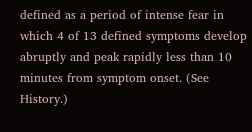defined as a period of intense fear in which 4 of 13 defined symptoms develop abruptly and peak rapidly less than 10 minutes from symptom onset. (See History.)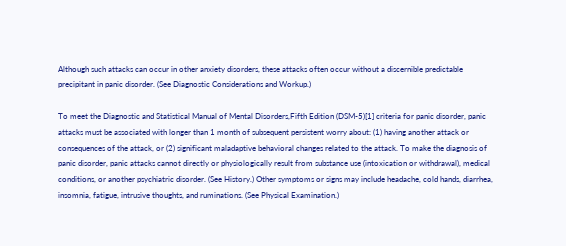Although such attacks can occur in other anxiety disorders, these attacks often occur without a discernible predictable precipitant in panic disorder. (See Diagnostic Considerations and Workup.)

To meet the Diagnostic and Statistical Manual of Mental Disorders,Fifth Edition (DSM-5)[1] criteria for panic disorder, panic attacks must be associated with longer than 1 month of subsequent persistent worry about: (1) having another attack or consequences of the attack, or (2) significant maladaptive behavioral changes related to the attack. To make the diagnosis of panic disorder, panic attacks cannot directly or physiologically result from substance use (intoxication or withdrawal), medical conditions, or another psychiatric disorder. (See History.) Other symptoms or signs may include headache, cold hands, diarrhea, insomnia, fatigue, intrusive thoughts, and ruminations. (See Physical Examination.)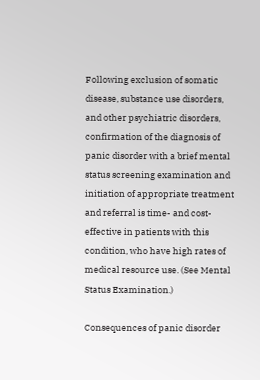Following exclusion of somatic disease, substance use disorders, and other psychiatric disorders, confirmation of the diagnosis of panic disorder with a brief mental status screening examination and initiation of appropriate treatment and referral is time- and cost-effective in patients with this condition, who have high rates of medical resource use. (See Mental Status Examination.)

Consequences of panic disorder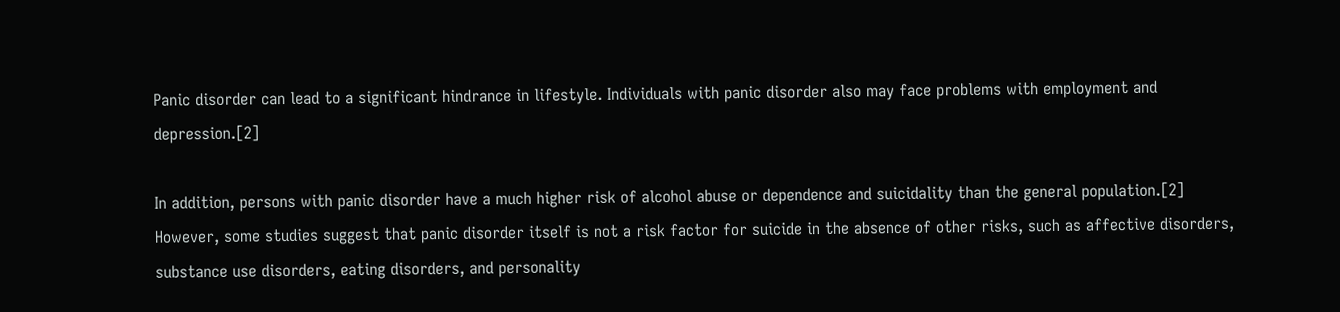Panic disorder can lead to a significant hindrance in lifestyle. Individuals with panic disorder also may face problems with employment and depression.[2]

In addition, persons with panic disorder have a much higher risk of alcohol abuse or dependence and suicidality than the general population.[2] However, some studies suggest that panic disorder itself is not a risk factor for suicide in the absence of other risks, such as affective disorders, substance use disorders, eating disorders, and personality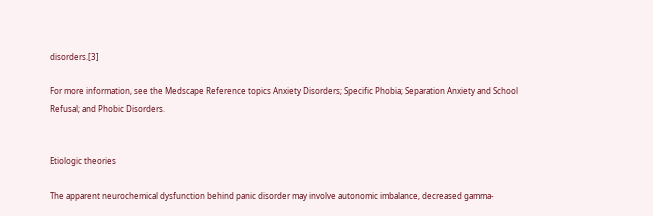disorders.[3]

For more information, see the Medscape Reference topics Anxiety Disorders; Specific Phobia; Separation Anxiety and School Refusal; and Phobic Disorders.


Etiologic theories

The apparent neurochemical dysfunction behind panic disorder may involve autonomic imbalance, decreased gamma-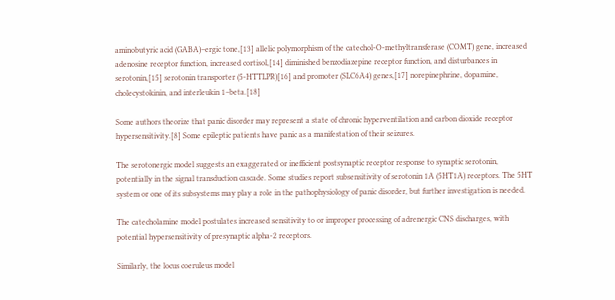aminobutyric acid (GABA)–ergic tone,[13] allelic polymorphism of the catechol-O-methyltransferase (COMT) gene, increased adenosine receptor function, increased cortisol,[14] diminished benzodiazepine receptor function, and disturbances in serotonin,[15] serotonin transporter (5-HTTLPR)[16] and promoter (SLC6A4) genes,[17] norepinephrine, dopamine, cholecystokinin, and interleukin 1–beta.[18]

Some authors theorize that panic disorder may represent a state of chronic hyperventilation and carbon dioxide receptor hypersensitivity.[8] Some epileptic patients have panic as a manifestation of their seizures.

The serotonergic model suggests an exaggerated or inefficient postsynaptic receptor response to synaptic serotonin, potentially in the signal transduction cascade. Some studies report subsensitivity of serotonin 1A (5HT1A) receptors. The 5HT system or one of its subsystems may play a role in the pathophysiology of panic disorder, but further investigation is needed.

The catecholamine model postulates increased sensitivity to or improper processing of adrenergic CNS discharges, with potential hypersensitivity of presynaptic alpha-2 receptors.

Similarly, the locus coeruleus model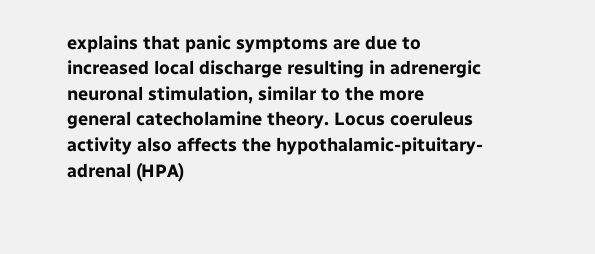explains that panic symptoms are due to increased local discharge resulting in adrenergic neuronal stimulation, similar to the more general catecholamine theory. Locus coeruleus activity also affects the hypothalamic-pituitary-adrenal (HPA)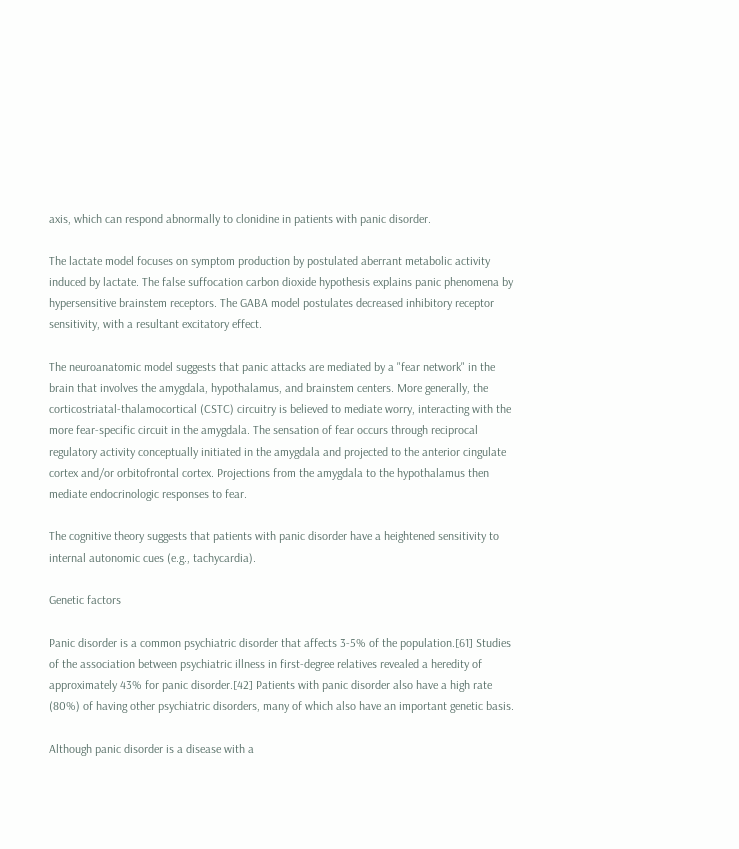axis, which can respond abnormally to clonidine in patients with panic disorder.

The lactate model focuses on symptom production by postulated aberrant metabolic activity induced by lactate. The false suffocation carbon dioxide hypothesis explains panic phenomena by hypersensitive brainstem receptors. The GABA model postulates decreased inhibitory receptor sensitivity, with a resultant excitatory effect.

The neuroanatomic model suggests that panic attacks are mediated by a "fear network" in the brain that involves the amygdala, hypothalamus, and brainstem centers. More generally, the corticostriatal-thalamocortical (CSTC) circuitry is believed to mediate worry, interacting with the more fear-specific circuit in the amygdala. The sensation of fear occurs through reciprocal regulatory activity conceptually initiated in the amygdala and projected to the anterior cingulate cortex and/or orbitofrontal cortex. Projections from the amygdala to the hypothalamus then mediate endocrinologic responses to fear.

The cognitive theory suggests that patients with panic disorder have a heightened sensitivity to internal autonomic cues (e.g., tachycardia).

Genetic factors

Panic disorder is a common psychiatric disorder that affects 3-5% of the population.[61] Studies of the association between psychiatric illness in first-degree relatives revealed a heredity of approximately 43% for panic disorder.[42] Patients with panic disorder also have a high rate (80%) of having other psychiatric disorders, many of which also have an important genetic basis.

Although panic disorder is a disease with a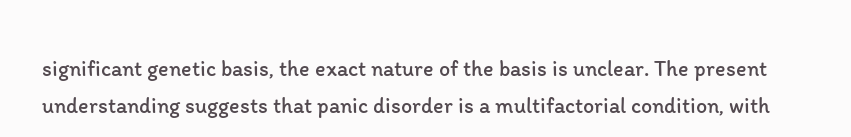significant genetic basis, the exact nature of the basis is unclear. The present understanding suggests that panic disorder is a multifactorial condition, with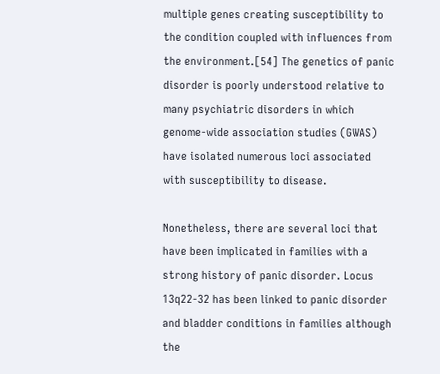multiple genes creating susceptibility to the condition coupled with influences from the environment.[54] The genetics of panic disorder is poorly understood relative to many psychiatric disorders in which genome-wide association studies (GWAS) have isolated numerous loci associated with susceptibility to disease.

Nonetheless, there are several loci that have been implicated in families with a strong history of panic disorder. Locus 13q22-32 has been linked to panic disorder and bladder conditions in families although the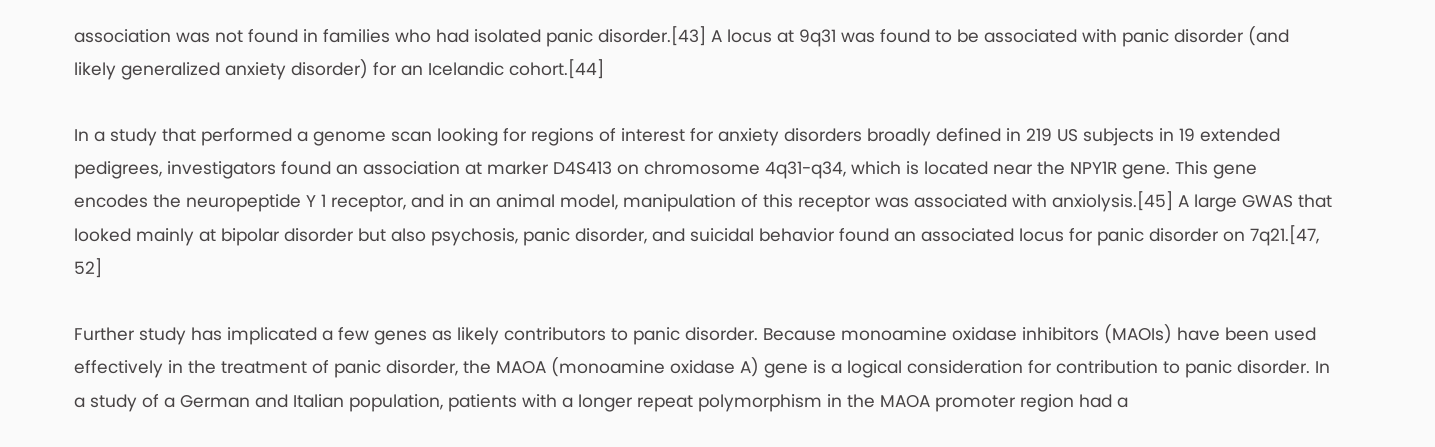association was not found in families who had isolated panic disorder.[43] A locus at 9q31 was found to be associated with panic disorder (and likely generalized anxiety disorder) for an Icelandic cohort.[44]

In a study that performed a genome scan looking for regions of interest for anxiety disorders broadly defined in 219 US subjects in 19 extended pedigrees, investigators found an association at marker D4S413 on chromosome 4q31-q34, which is located near the NPY1R gene. This gene encodes the neuropeptide Y 1 receptor, and in an animal model, manipulation of this receptor was associated with anxiolysis.[45] A large GWAS that looked mainly at bipolar disorder but also psychosis, panic disorder, and suicidal behavior found an associated locus for panic disorder on 7q21.[47, 52]

Further study has implicated a few genes as likely contributors to panic disorder. Because monoamine oxidase inhibitors (MAOIs) have been used effectively in the treatment of panic disorder, the MAOA (monoamine oxidase A) gene is a logical consideration for contribution to panic disorder. In a study of a German and Italian population, patients with a longer repeat polymorphism in the MAOA promoter region had a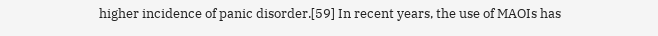higher incidence of panic disorder.[59] In recent years, the use of MAOIs has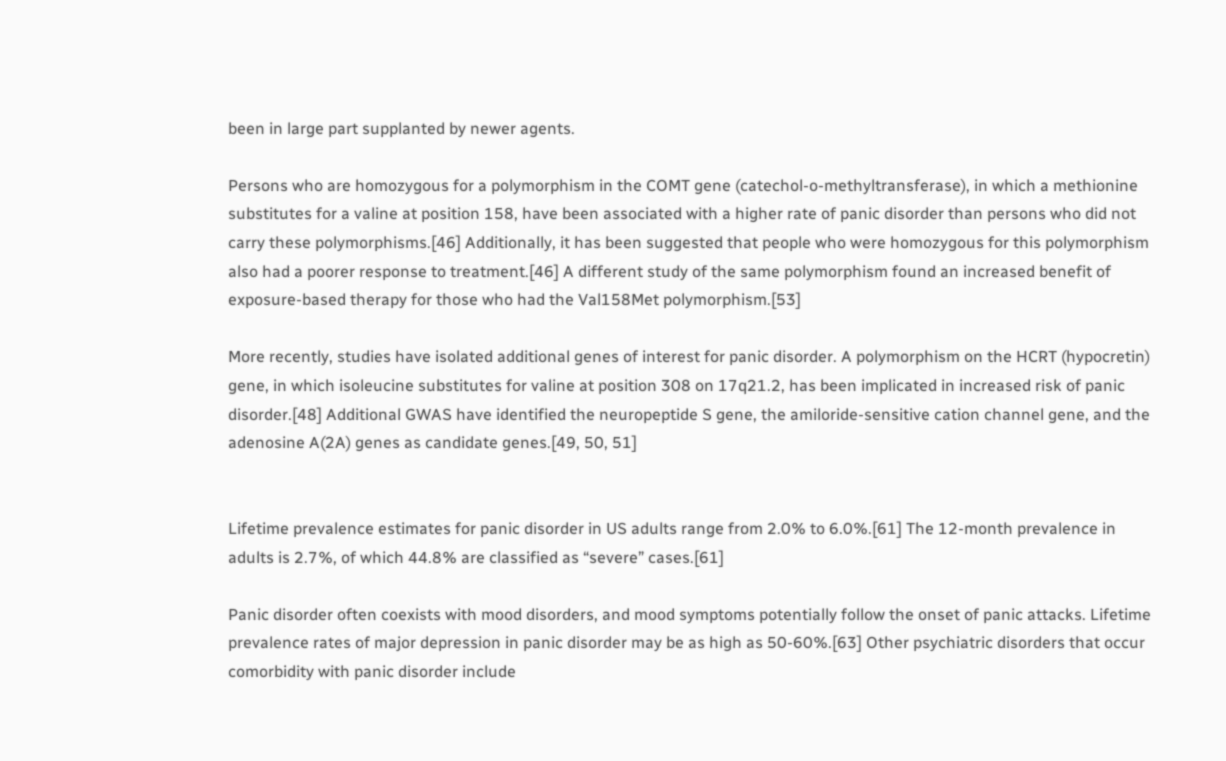been in large part supplanted by newer agents.

Persons who are homozygous for a polymorphism in the COMT gene (catechol-o-methyltransferase), in which a methionine substitutes for a valine at position 158, have been associated with a higher rate of panic disorder than persons who did not carry these polymorphisms.[46] Additionally, it has been suggested that people who were homozygous for this polymorphism also had a poorer response to treatment.[46] A different study of the same polymorphism found an increased benefit of exposure-based therapy for those who had the Val158Met polymorphism.[53]

More recently, studies have isolated additional genes of interest for panic disorder. A polymorphism on the HCRT (hypocretin) gene, in which isoleucine substitutes for valine at position 308 on 17q21.2, has been implicated in increased risk of panic disorder.[48] Additional GWAS have identified the neuropeptide S gene, the amiloride-sensitive cation channel gene, and the adenosine A(2A) genes as candidate genes.[49, 50, 51]


Lifetime prevalence estimates for panic disorder in US adults range from 2.0% to 6.0%.[61] The 12-month prevalence in adults is 2.7%, of which 44.8% are classified as “severe” cases.[61]

Panic disorder often coexists with mood disorders, and mood symptoms potentially follow the onset of panic attacks. Lifetime prevalence rates of major depression in panic disorder may be as high as 50-60%.[63] Other psychiatric disorders that occur comorbidity with panic disorder include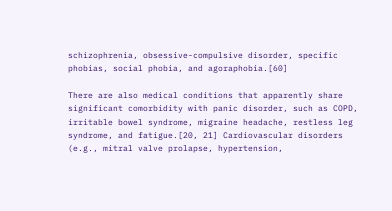schizophrenia, obsessive-compulsive disorder, specific phobias, social phobia, and agoraphobia.[60]

There are also medical conditions that apparently share significant comorbidity with panic disorder, such as COPD, irritable bowel syndrome, migraine headache, restless leg syndrome, and fatigue.[20, 21] Cardiovascular disorders (e.g., mitral valve prolapse, hypertension,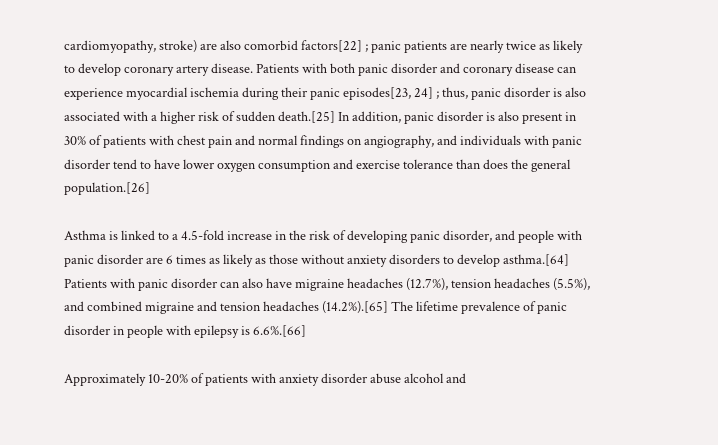cardiomyopathy, stroke) are also comorbid factors[22] ; panic patients are nearly twice as likely to develop coronary artery disease. Patients with both panic disorder and coronary disease can experience myocardial ischemia during their panic episodes[23, 24] ; thus, panic disorder is also associated with a higher risk of sudden death.[25] In addition, panic disorder is also present in 30% of patients with chest pain and normal findings on angiography, and individuals with panic disorder tend to have lower oxygen consumption and exercise tolerance than does the general population.[26]

Asthma is linked to a 4.5-fold increase in the risk of developing panic disorder, and people with panic disorder are 6 times as likely as those without anxiety disorders to develop asthma.[64] Patients with panic disorder can also have migraine headaches (12.7%), tension headaches (5.5%), and combined migraine and tension headaches (14.2%).[65] The lifetime prevalence of panic disorder in people with epilepsy is 6.6%.[66]

Approximately 10-20% of patients with anxiety disorder abuse alcohol and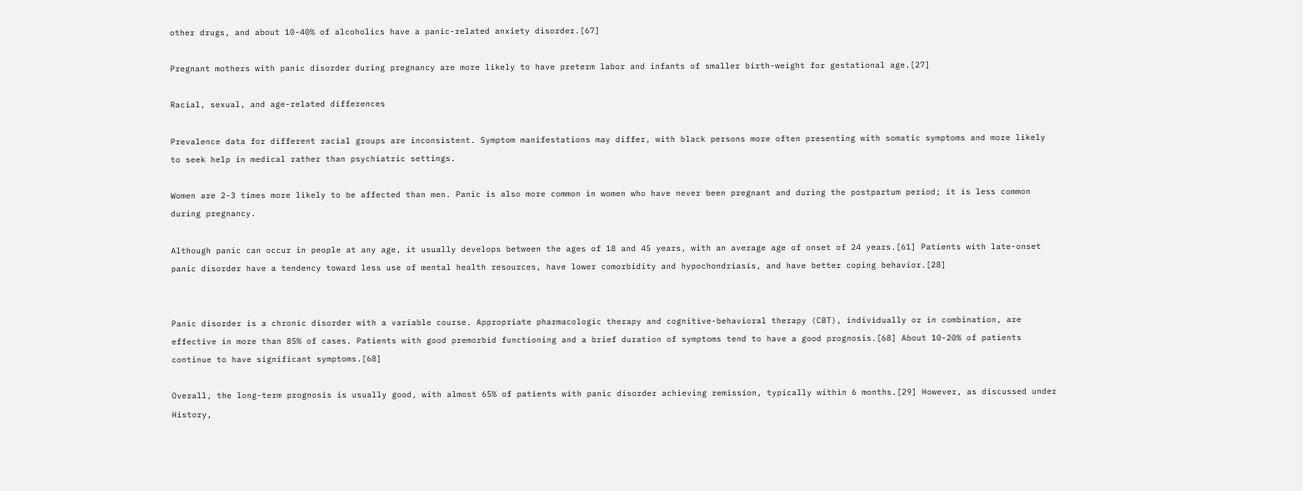other drugs, and about 10-40% of alcoholics have a panic-related anxiety disorder.[67]

Pregnant mothers with panic disorder during pregnancy are more likely to have preterm labor and infants of smaller birth-weight for gestational age.[27]

Racial, sexual, and age-related differences

Prevalence data for different racial groups are inconsistent. Symptom manifestations may differ, with black persons more often presenting with somatic symptoms and more likely to seek help in medical rather than psychiatric settings.

Women are 2-3 times more likely to be affected than men. Panic is also more common in women who have never been pregnant and during the postpartum period; it is less common during pregnancy.

Although panic can occur in people at any age, it usually develops between the ages of 18 and 45 years, with an average age of onset of 24 years.[61] Patients with late-onset panic disorder have a tendency toward less use of mental health resources, have lower comorbidity and hypochondriasis, and have better coping behavior.[28]


Panic disorder is a chronic disorder with a variable course. Appropriate pharmacologic therapy and cognitive-behavioral therapy (CBT), individually or in combination, are effective in more than 85% of cases. Patients with good premorbid functioning and a brief duration of symptoms tend to have a good prognosis.[68] About 10-20% of patients continue to have significant symptoms.[68]

Overall, the long-term prognosis is usually good, with almost 65% of patients with panic disorder achieving remission, typically within 6 months.[29] However, as discussed under History,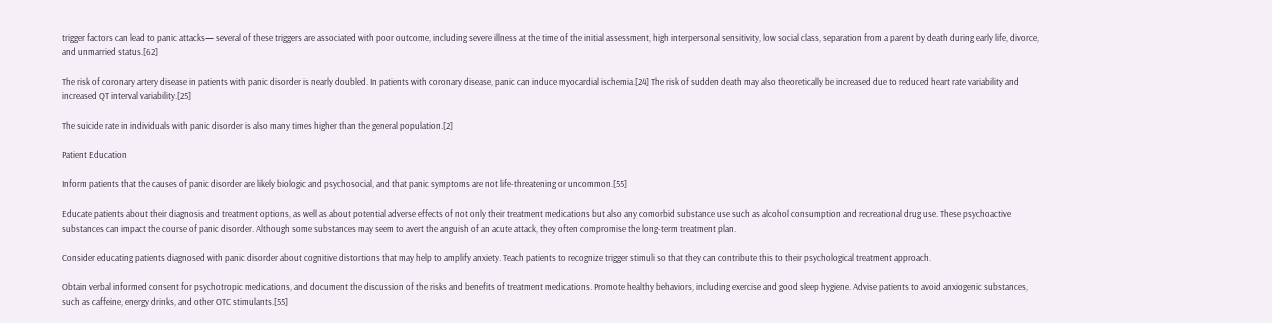trigger factors can lead to panic attacks— several of these triggers are associated with poor outcome, including severe illness at the time of the initial assessment, high interpersonal sensitivity, low social class, separation from a parent by death during early life, divorce, and unmarried status.[62]

The risk of coronary artery disease in patients with panic disorder is nearly doubled. In patients with coronary disease, panic can induce myocardial ischemia.[24] The risk of sudden death may also theoretically be increased due to reduced heart rate variability and increased QT interval variability.[25]

The suicide rate in individuals with panic disorder is also many times higher than the general population.[2]

Patient Education

Inform patients that the causes of panic disorder are likely biologic and psychosocial, and that panic symptoms are not life-threatening or uncommon.[55]

Educate patients about their diagnosis and treatment options, as well as about potential adverse effects of not only their treatment medications but also any comorbid substance use such as alcohol consumption and recreational drug use. These psychoactive substances can impact the course of panic disorder. Although some substances may seem to avert the anguish of an acute attack, they often compromise the long-term treatment plan.

Consider educating patients diagnosed with panic disorder about cognitive distortions that may help to amplify anxiety. Teach patients to recognize trigger stimuli so that they can contribute this to their psychological treatment approach.

Obtain verbal informed consent for psychotropic medications, and document the discussion of the risks and benefits of treatment medications. Promote healthy behaviors, including exercise and good sleep hygiene. Advise patients to avoid anxiogenic substances, such as caffeine, energy drinks, and other OTC stimulants.[55]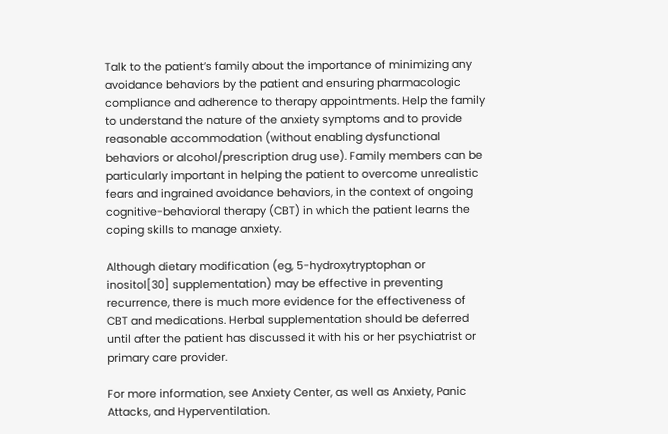Talk to the patient’s family about the importance of minimizing any avoidance behaviors by the patient and ensuring pharmacologic compliance and adherence to therapy appointments. Help the family to understand the nature of the anxiety symptoms and to provide reasonable accommodation (without enabling dysfunctional behaviors or alcohol/prescription drug use). Family members can be particularly important in helping the patient to overcome unrealistic fears and ingrained avoidance behaviors, in the context of ongoing cognitive-behavioral therapy (CBT) in which the patient learns the coping skills to manage anxiety.

Although dietary modification (eg, 5-hydroxytryptophan or inositol[30] supplementation) may be effective in preventing recurrence, there is much more evidence for the effectiveness of CBT and medications. Herbal supplementation should be deferred until after the patient has discussed it with his or her psychiatrist or primary care provider.

For more information, see Anxiety Center, as well as Anxiety, Panic Attacks, and Hyperventilation.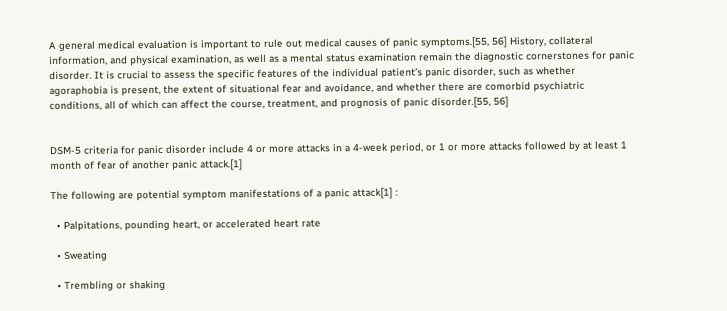A general medical evaluation is important to rule out medical causes of panic symptoms.[55, 56] History, collateral information, and physical examination, as well as a mental status examination remain the diagnostic cornerstones for panic disorder. It is crucial to assess the specific features of the individual patient’s panic disorder, such as whether agoraphobia is present, the extent of situational fear and avoidance, and whether there are comorbid psychiatric conditions, all of which can affect the course, treatment, and prognosis of panic disorder.[55, 56]


DSM-5 criteria for panic disorder include 4 or more attacks in a 4-week period, or 1 or more attacks followed by at least 1 month of fear of another panic attack.[1]

The following are potential symptom manifestations of a panic attack[1] :

  • Palpitations, pounding heart, or accelerated heart rate

  • Sweating

  • Trembling or shaking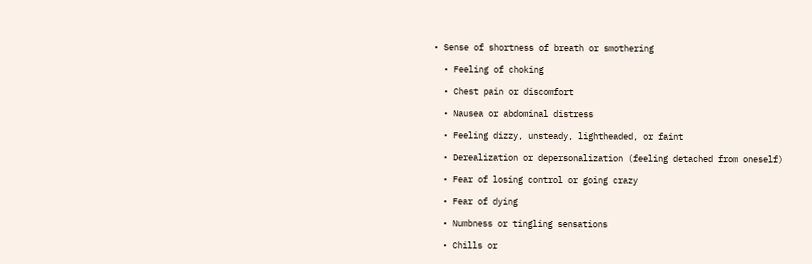• Sense of shortness of breath or smothering

  • Feeling of choking

  • Chest pain or discomfort

  • Nausea or abdominal distress

  • Feeling dizzy, unsteady, lightheaded, or faint

  • Derealization or depersonalization (feeling detached from oneself)

  • Fear of losing control or going crazy

  • Fear of dying

  • Numbness or tingling sensations

  • Chills or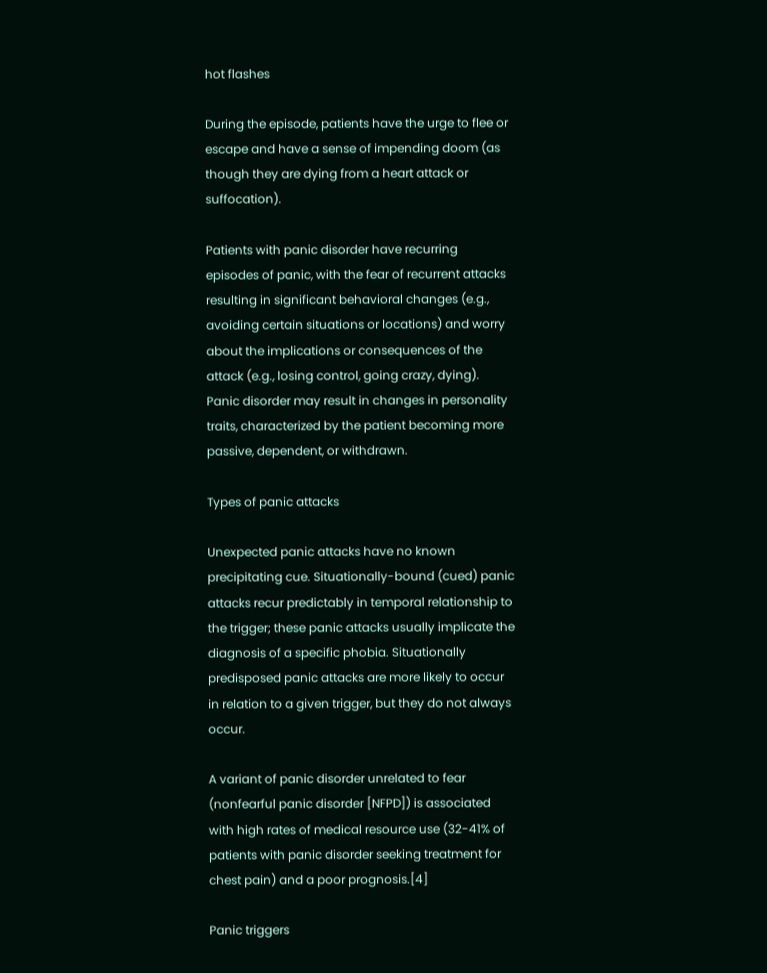hot flashes

During the episode, patients have the urge to flee or escape and have a sense of impending doom (as though they are dying from a heart attack or suffocation).

Patients with panic disorder have recurring episodes of panic, with the fear of recurrent attacks resulting in significant behavioral changes (e.g., avoiding certain situations or locations) and worry about the implications or consequences of the attack (e.g., losing control, going crazy, dying). Panic disorder may result in changes in personality traits, characterized by the patient becoming more passive, dependent, or withdrawn.

Types of panic attacks

Unexpected panic attacks have no known precipitating cue. Situationally-bound (cued) panic attacks recur predictably in temporal relationship to the trigger; these panic attacks usually implicate the diagnosis of a specific phobia. Situationally predisposed panic attacks are more likely to occur in relation to a given trigger, but they do not always occur.

A variant of panic disorder unrelated to fear (nonfearful panic disorder [NFPD]) is associated with high rates of medical resource use (32-41% of patients with panic disorder seeking treatment for chest pain) and a poor prognosis.[4]

Panic triggers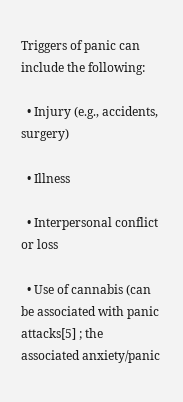Triggers of panic can include the following:

  • Injury (e.g., accidents, surgery)

  • Illness

  • Interpersonal conflict or loss

  • Use of cannabis (can be associated with panic attacks[5] ; the associated anxiety/panic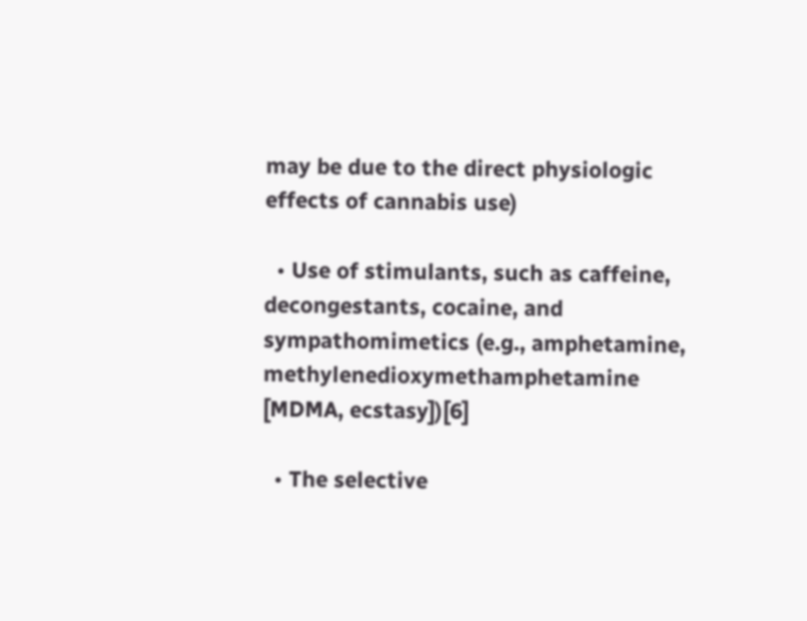may be due to the direct physiologic effects of cannabis use)

  • Use of stimulants, such as caffeine, decongestants, cocaine, and sympathomimetics (e.g., amphetamine, methylenedioxymethamphetamine [MDMA, ecstasy])[6]

  • The selective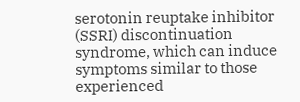serotonin reuptake inhibitor (SSRI) discontinuation syndrome, which can induce symptoms similar to those experienced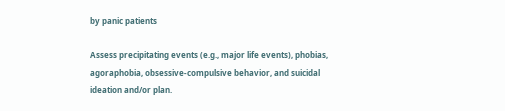by panic patients

Assess precipitating events (e.g., major life events), phobias, agoraphobia, obsessive-compulsive behavior, and suicidal ideation and/or plan.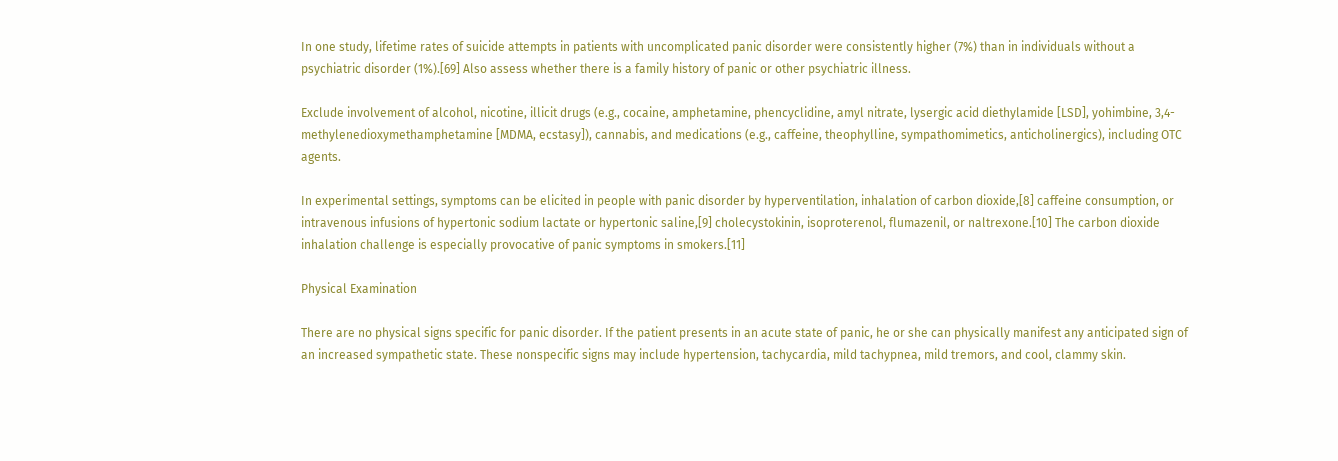In one study, lifetime rates of suicide attempts in patients with uncomplicated panic disorder were consistently higher (7%) than in individuals without a psychiatric disorder (1%).[69] Also assess whether there is a family history of panic or other psychiatric illness.

Exclude involvement of alcohol, nicotine, illicit drugs (e.g., cocaine, amphetamine, phencyclidine, amyl nitrate, lysergic acid diethylamide [LSD], yohimbine, 3,4-methylenedioxymethamphetamine [MDMA, ecstasy]), cannabis, and medications (e.g., caffeine, theophylline, sympathomimetics, anticholinergics), including OTC agents.

In experimental settings, symptoms can be elicited in people with panic disorder by hyperventilation, inhalation of carbon dioxide,[8] caffeine consumption, or intravenous infusions of hypertonic sodium lactate or hypertonic saline,[9] cholecystokinin, isoproterenol, flumazenil, or naltrexone.[10] The carbon dioxide inhalation challenge is especially provocative of panic symptoms in smokers.[11]

Physical Examination

There are no physical signs specific for panic disorder. If the patient presents in an acute state of panic, he or she can physically manifest any anticipated sign of an increased sympathetic state. These nonspecific signs may include hypertension, tachycardia, mild tachypnea, mild tremors, and cool, clammy skin.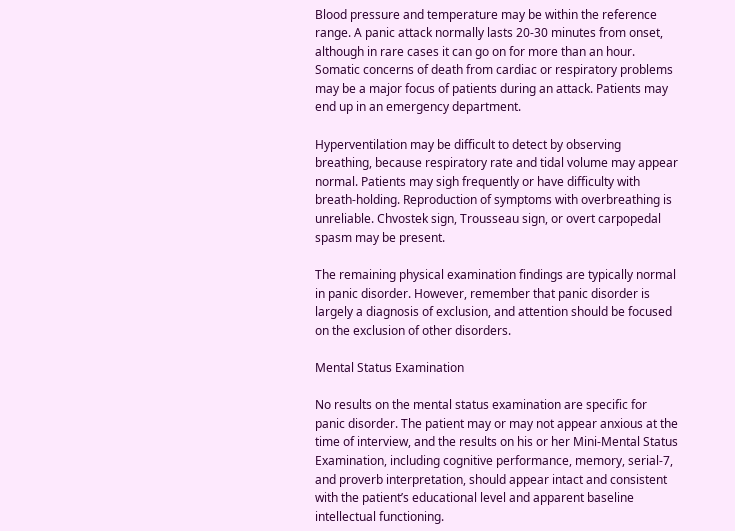Blood pressure and temperature may be within the reference range. A panic attack normally lasts 20-30 minutes from onset, although in rare cases it can go on for more than an hour. Somatic concerns of death from cardiac or respiratory problems may be a major focus of patients during an attack. Patients may end up in an emergency department.

Hyperventilation may be difficult to detect by observing breathing, because respiratory rate and tidal volume may appear normal. Patients may sigh frequently or have difficulty with breath-holding. Reproduction of symptoms with overbreathing is unreliable. Chvostek sign, Trousseau sign, or overt carpopedal spasm may be present.

The remaining physical examination findings are typically normal in panic disorder. However, remember that panic disorder is largely a diagnosis of exclusion, and attention should be focused on the exclusion of other disorders.

Mental Status Examination

No results on the mental status examination are specific for panic disorder. The patient may or may not appear anxious at the time of interview, and the results on his or her Mini-Mental Status Examination, including cognitive performance, memory, serial-7, and proverb interpretation, should appear intact and consistent with the patient’s educational level and apparent baseline intellectual functioning.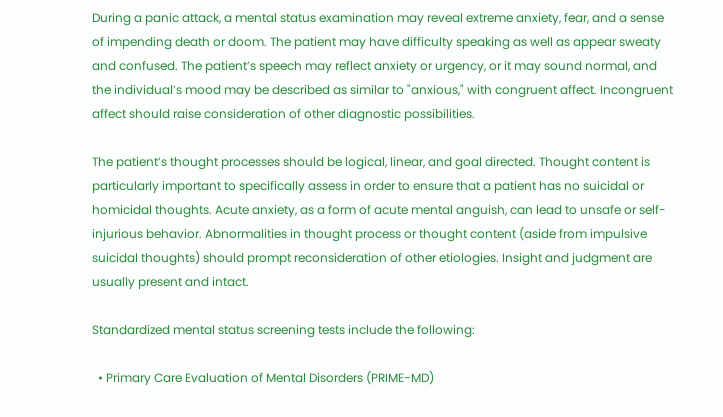During a panic attack, a mental status examination may reveal extreme anxiety, fear, and a sense of impending death or doom. The patient may have difficulty speaking as well as appear sweaty and confused. The patient’s speech may reflect anxiety or urgency, or it may sound normal, and the individual’s mood may be described as similar to "anxious," with congruent affect. Incongruent affect should raise consideration of other diagnostic possibilities.

The patient’s thought processes should be logical, linear, and goal directed. Thought content is particularly important to specifically assess in order to ensure that a patient has no suicidal or homicidal thoughts. Acute anxiety, as a form of acute mental anguish, can lead to unsafe or self-injurious behavior. Abnormalities in thought process or thought content (aside from impulsive suicidal thoughts) should prompt reconsideration of other etiologies. Insight and judgment are usually present and intact.

Standardized mental status screening tests include the following:

  • Primary Care Evaluation of Mental Disorders (PRIME-MD)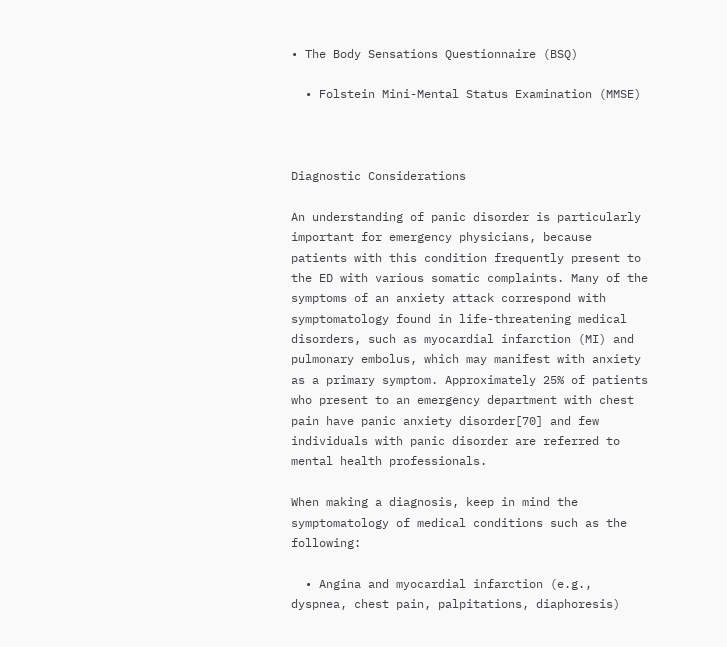• The Body Sensations Questionnaire (BSQ)

  • Folstein Mini-Mental Status Examination (MMSE)



Diagnostic Considerations

An understanding of panic disorder is particularly important for emergency physicians, because patients with this condition frequently present to the ED with various somatic complaints. Many of the symptoms of an anxiety attack correspond with symptomatology found in life-threatening medical disorders, such as myocardial infarction (MI) and pulmonary embolus, which may manifest with anxiety as a primary symptom. Approximately 25% of patients who present to an emergency department with chest pain have panic anxiety disorder[70] and few individuals with panic disorder are referred to mental health professionals.

When making a diagnosis, keep in mind the symptomatology of medical conditions such as the following:

  • Angina and myocardial infarction (e.g., dyspnea, chest pain, palpitations, diaphoresis)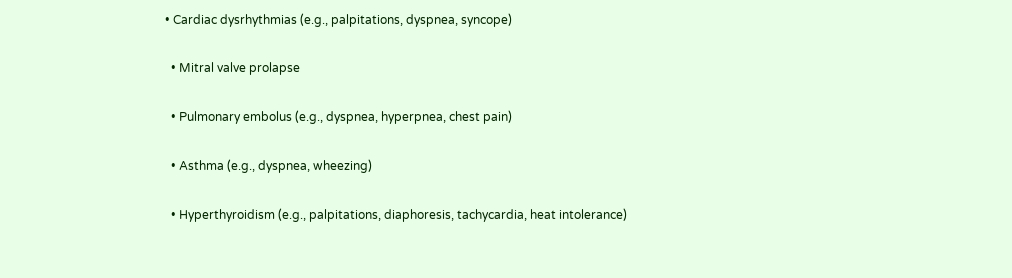• Cardiac dysrhythmias (e.g., palpitations, dyspnea, syncope)

  • Mitral valve prolapse

  • Pulmonary embolus (e.g., dyspnea, hyperpnea, chest pain)

  • Asthma (e.g., dyspnea, wheezing)

  • Hyperthyroidism (e.g., palpitations, diaphoresis, tachycardia, heat intolerance)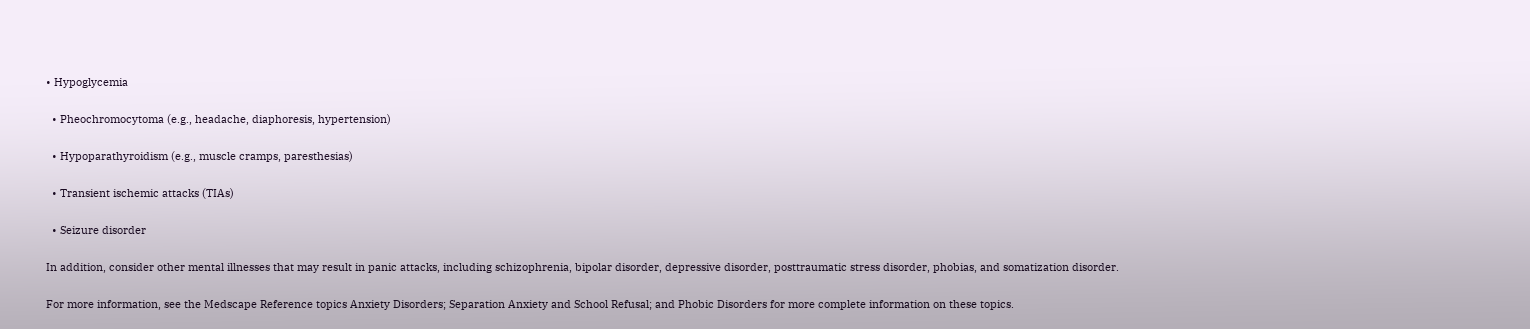• Hypoglycemia

  • Pheochromocytoma (e.g., headache, diaphoresis, hypertension)

  • Hypoparathyroidism (e.g., muscle cramps, paresthesias)

  • Transient ischemic attacks (TIAs)

  • Seizure disorder

In addition, consider other mental illnesses that may result in panic attacks, including schizophrenia, bipolar disorder, depressive disorder, posttraumatic stress disorder, phobias, and somatization disorder.

For more information, see the Medscape Reference topics Anxiety Disorders; Separation Anxiety and School Refusal; and Phobic Disorders for more complete information on these topics.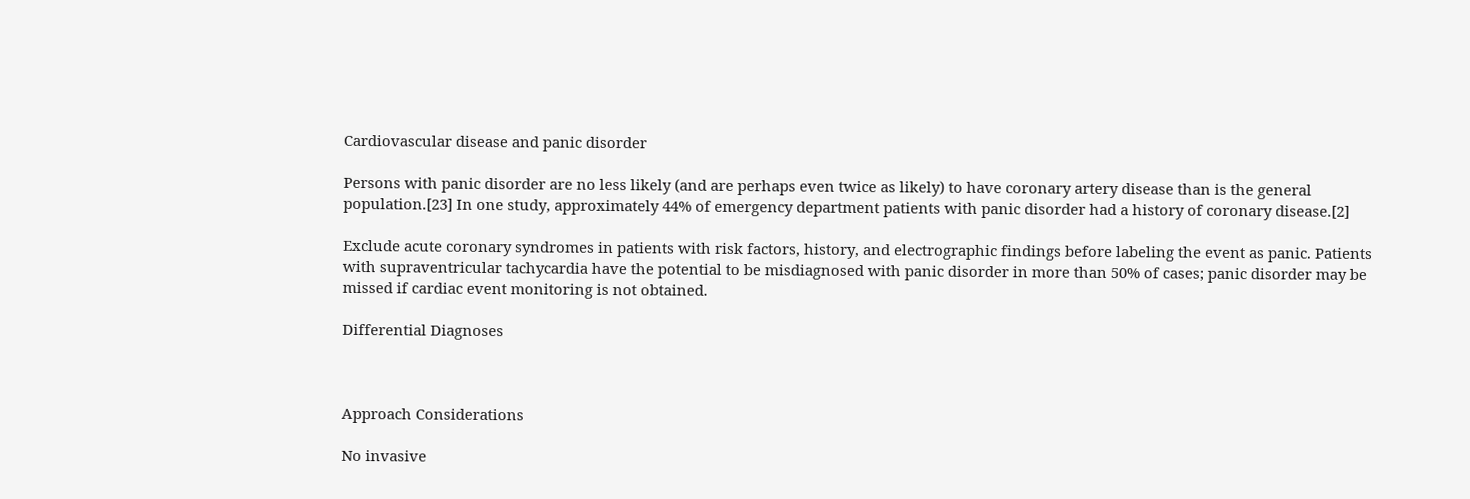Cardiovascular disease and panic disorder

Persons with panic disorder are no less likely (and are perhaps even twice as likely) to have coronary artery disease than is the general population.[23] In one study, approximately 44% of emergency department patients with panic disorder had a history of coronary disease.[2]

Exclude acute coronary syndromes in patients with risk factors, history, and electrographic findings before labeling the event as panic. Patients with supraventricular tachycardia have the potential to be misdiagnosed with panic disorder in more than 50% of cases; panic disorder may be missed if cardiac event monitoring is not obtained.

Differential Diagnoses



Approach Considerations

No invasive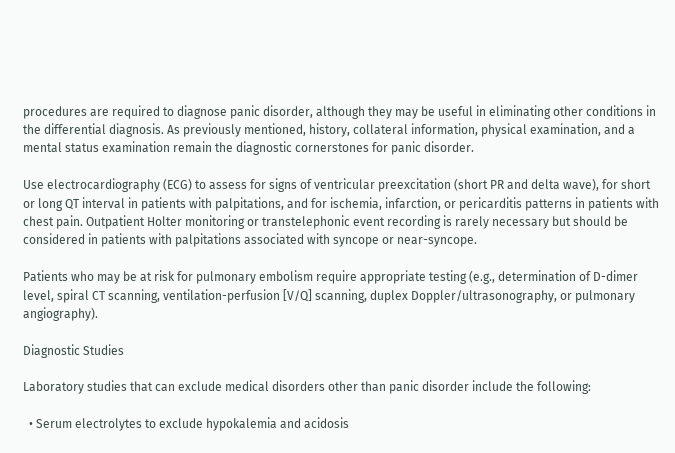procedures are required to diagnose panic disorder, although they may be useful in eliminating other conditions in the differential diagnosis. As previously mentioned, history, collateral information, physical examination, and a mental status examination remain the diagnostic cornerstones for panic disorder.

Use electrocardiography (ECG) to assess for signs of ventricular preexcitation (short PR and delta wave), for short or long QT interval in patients with palpitations, and for ischemia, infarction, or pericarditis patterns in patients with chest pain. Outpatient Holter monitoring or transtelephonic event recording is rarely necessary but should be considered in patients with palpitations associated with syncope or near-syncope.

Patients who may be at risk for pulmonary embolism require appropriate testing (e.g., determination of D-dimer level, spiral CT scanning, ventilation-perfusion [V/Q] scanning, duplex Doppler/ultrasonography, or pulmonary angiography).

Diagnostic Studies

Laboratory studies that can exclude medical disorders other than panic disorder include the following:

  • Serum electrolytes to exclude hypokalemia and acidosis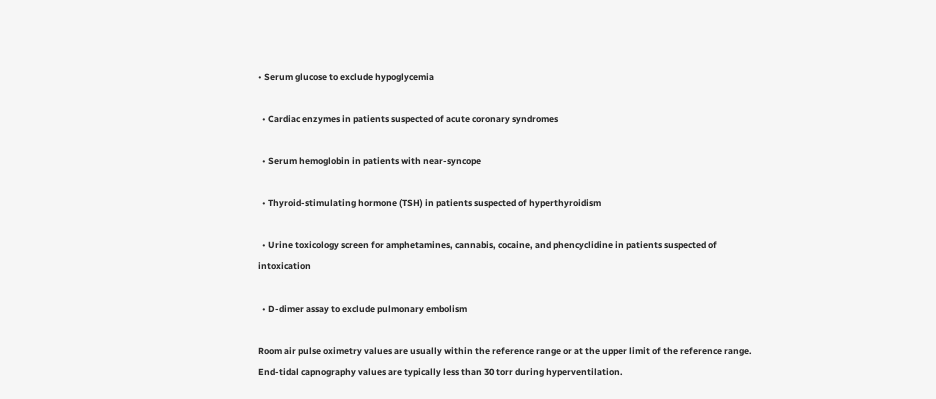• Serum glucose to exclude hypoglycemia

  • Cardiac enzymes in patients suspected of acute coronary syndromes

  • Serum hemoglobin in patients with near-syncope

  • Thyroid-stimulating hormone (TSH) in patients suspected of hyperthyroidism

  • Urine toxicology screen for amphetamines, cannabis, cocaine, and phencyclidine in patients suspected of intoxication

  • D-dimer assay to exclude pulmonary embolism

Room air pulse oximetry values are usually within the reference range or at the upper limit of the reference range. End-tidal capnography values are typically less than 30 torr during hyperventilation.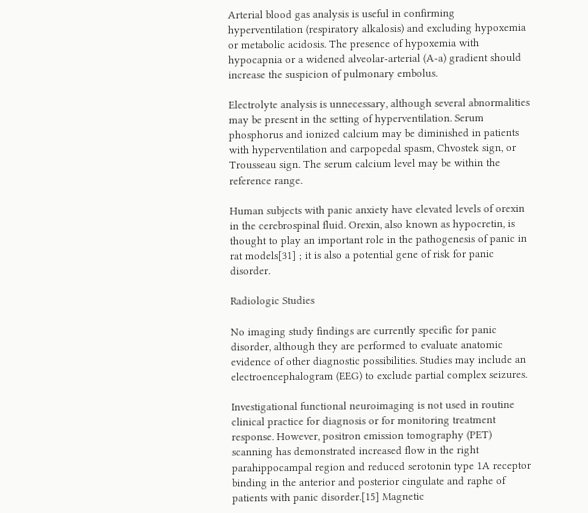Arterial blood gas analysis is useful in confirming hyperventilation (respiratory alkalosis) and excluding hypoxemia or metabolic acidosis. The presence of hypoxemia with hypocapnia or a widened alveolar-arterial (A-a) gradient should increase the suspicion of pulmonary embolus.

Electrolyte analysis is unnecessary, although several abnormalities may be present in the setting of hyperventilation. Serum phosphorus and ionized calcium may be diminished in patients with hyperventilation and carpopedal spasm, Chvostek sign, or Trousseau sign. The serum calcium level may be within the reference range.

Human subjects with panic anxiety have elevated levels of orexin in the cerebrospinal fluid. Orexin, also known as hypocretin, is thought to play an important role in the pathogenesis of panic in rat models[31] ; it is also a potential gene of risk for panic disorder.

Radiologic Studies

No imaging study findings are currently specific for panic disorder, although they are performed to evaluate anatomic evidence of other diagnostic possibilities. Studies may include an electroencephalogram (EEG) to exclude partial complex seizures.

Investigational functional neuroimaging is not used in routine clinical practice for diagnosis or for monitoring treatment response. However, positron emission tomography (PET) scanning has demonstrated increased flow in the right parahippocampal region and reduced serotonin type 1A receptor binding in the anterior and posterior cingulate and raphe of patients with panic disorder.[15] Magnetic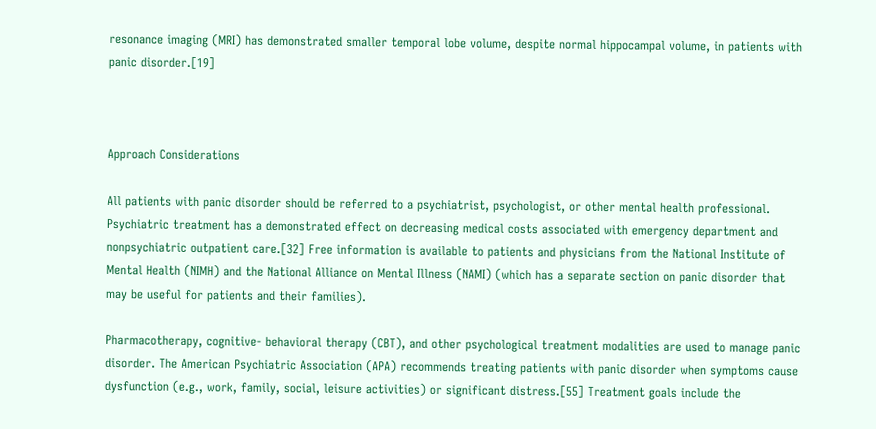resonance imaging (MRI) has demonstrated smaller temporal lobe volume, despite normal hippocampal volume, in patients with panic disorder.[19]



Approach Considerations

All patients with panic disorder should be referred to a psychiatrist, psychologist, or other mental health professional. Psychiatric treatment has a demonstrated effect on decreasing medical costs associated with emergency department and nonpsychiatric outpatient care.[32] Free information is available to patients and physicians from the National Institute of Mental Health (NIMH) and the National Alliance on Mental Illness (NAMI) (which has a separate section on panic disorder that may be useful for patients and their families).

Pharmacotherapy, cognitive- behavioral therapy (CBT), and other psychological treatment modalities are used to manage panic disorder. The American Psychiatric Association (APA) recommends treating patients with panic disorder when symptoms cause dysfunction (e.g., work, family, social, leisure activities) or significant distress.[55] Treatment goals include the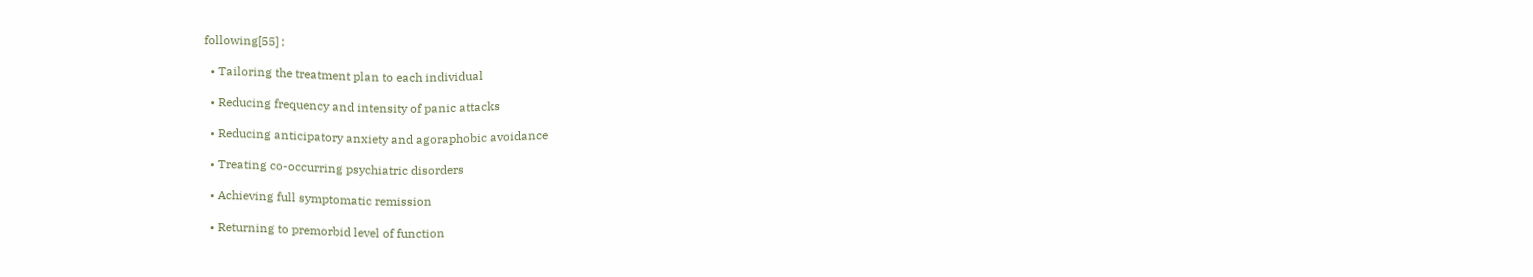following[55] :

  • Tailoring the treatment plan to each individual

  • Reducing frequency and intensity of panic attacks

  • Reducing anticipatory anxiety and agoraphobic avoidance

  • Treating co-occurring psychiatric disorders

  • Achieving full symptomatic remission

  • Returning to premorbid level of function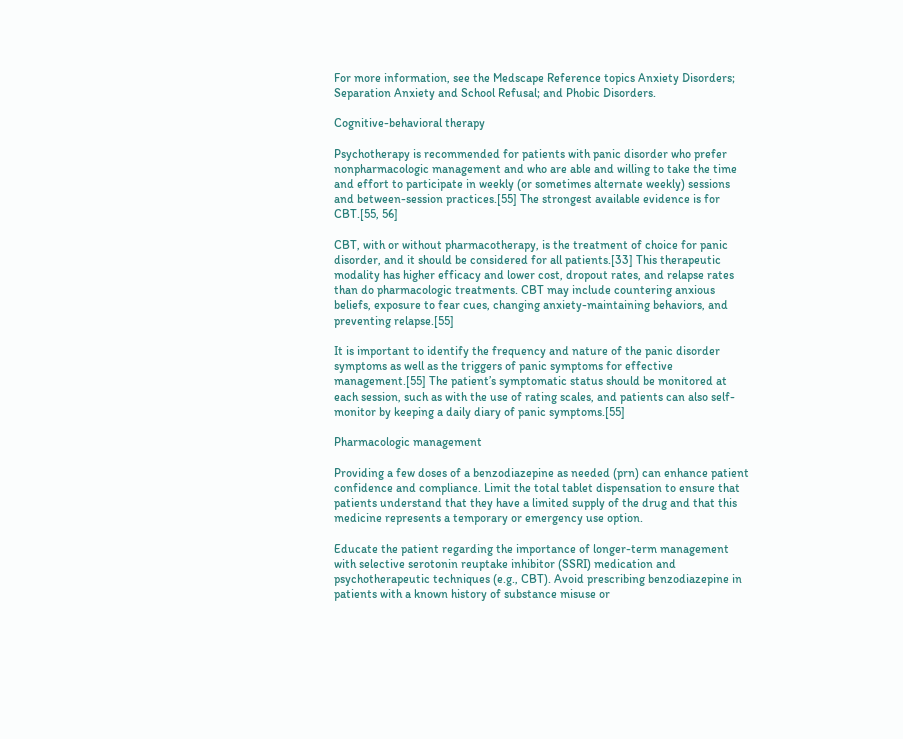For more information, see the Medscape Reference topics Anxiety Disorders; Separation Anxiety and School Refusal; and Phobic Disorders.

Cognitive-behavioral therapy

Psychotherapy is recommended for patients with panic disorder who prefer nonpharmacologic management and who are able and willing to take the time and effort to participate in weekly (or sometimes alternate weekly) sessions and between-session practices.[55] The strongest available evidence is for CBT.[55, 56]

CBT, with or without pharmacotherapy, is the treatment of choice for panic disorder, and it should be considered for all patients.[33] This therapeutic modality has higher efficacy and lower cost, dropout rates, and relapse rates than do pharmacologic treatments. CBT may include countering anxious beliefs, exposure to fear cues, changing anxiety-maintaining behaviors, and preventing relapse.[55]

It is important to identify the frequency and nature of the panic disorder symptoms as well as the triggers of panic symptoms for effective management.[55] The patient’s symptomatic status should be monitored at each session, such as with the use of rating scales, and patients can also self-monitor by keeping a daily diary of panic symptoms.[55]

Pharmacologic management

Providing a few doses of a benzodiazepine as needed (prn) can enhance patient confidence and compliance. Limit the total tablet dispensation to ensure that patients understand that they have a limited supply of the drug and that this medicine represents a temporary or emergency use option.

Educate the patient regarding the importance of longer-term management with selective serotonin reuptake inhibitor (SSRI) medication and psychotherapeutic techniques (e.g., CBT). Avoid prescribing benzodiazepine in patients with a known history of substance misuse or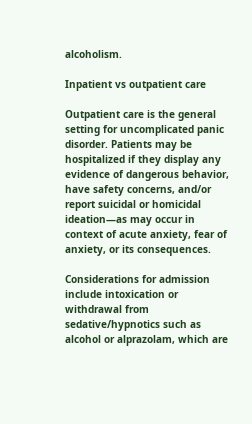alcoholism.

Inpatient vs outpatient care

Outpatient care is the general setting for uncomplicated panic disorder. Patients may be hospitalized if they display any evidence of dangerous behavior, have safety concerns, and/or report suicidal or homicidal ideation—as may occur in context of acute anxiety, fear of anxiety, or its consequences.

Considerations for admission include intoxication or withdrawal from sedative/hypnotics such as alcohol or alprazolam, which are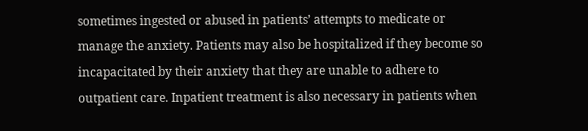sometimes ingested or abused in patients’ attempts to medicate or manage the anxiety. Patients may also be hospitalized if they become so incapacitated by their anxiety that they are unable to adhere to outpatient care. Inpatient treatment is also necessary in patients when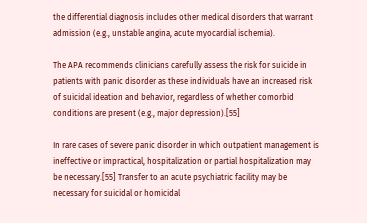the differential diagnosis includes other medical disorders that warrant admission (e.g., unstable angina, acute myocardial ischemia).

The APA recommends clinicians carefully assess the risk for suicide in patients with panic disorder as these individuals have an increased risk of suicidal ideation and behavior, regardless of whether comorbid conditions are present (e.g., major depression).[55]

In rare cases of severe panic disorder in which outpatient management is ineffective or impractical, hospitalization or partial hospitalization may be necessary.[55] Transfer to an acute psychiatric facility may be necessary for suicidal or homicidal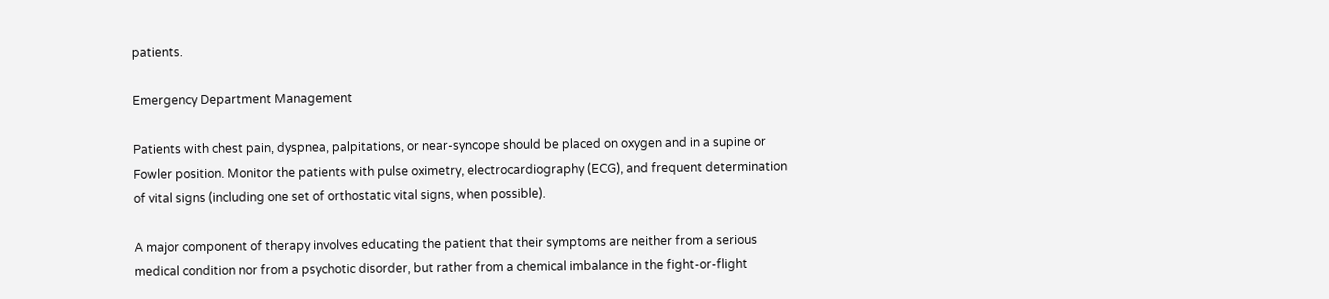patients.

Emergency Department Management

Patients with chest pain, dyspnea, palpitations, or near-syncope should be placed on oxygen and in a supine or Fowler position. Monitor the patients with pulse oximetry, electrocardiography (ECG), and frequent determination of vital signs (including one set of orthostatic vital signs, when possible).

A major component of therapy involves educating the patient that their symptoms are neither from a serious medical condition nor from a psychotic disorder, but rather from a chemical imbalance in the fight-or-flight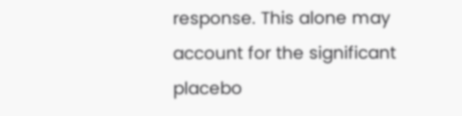response. This alone may account for the significant placebo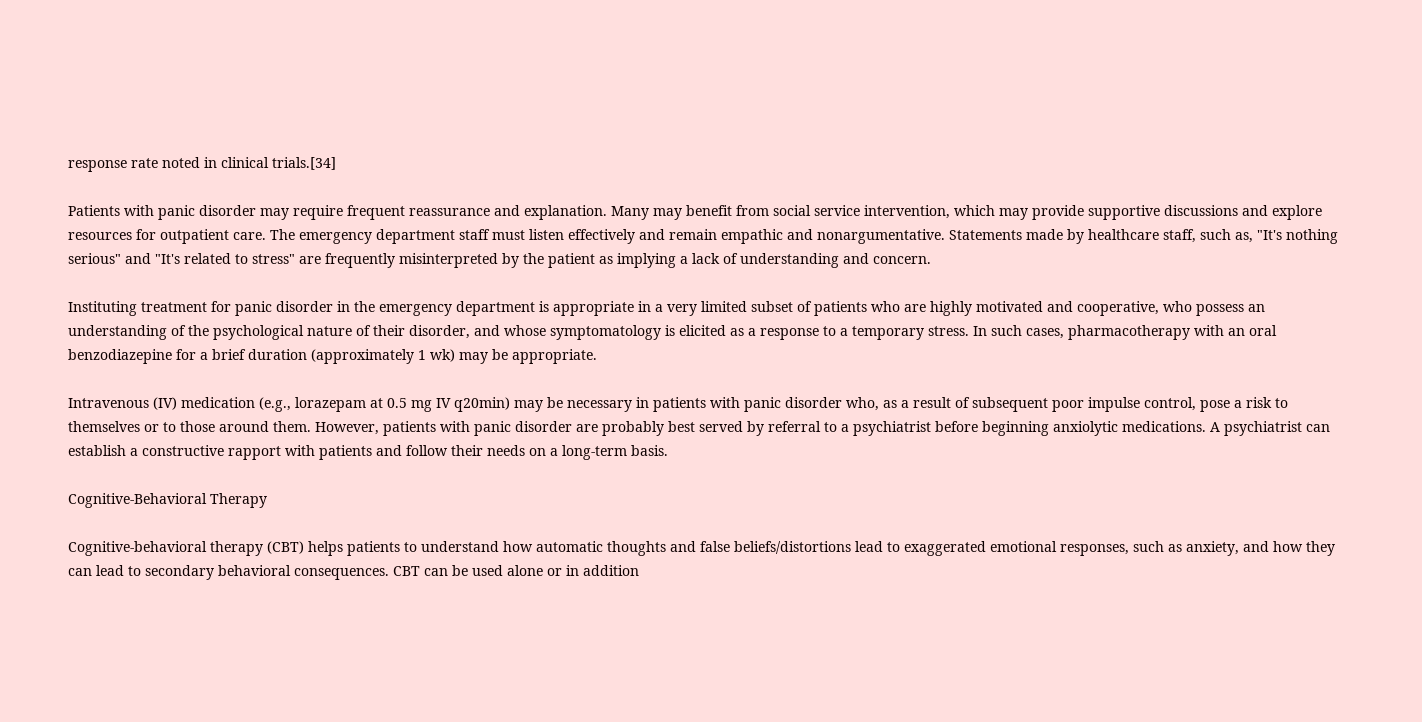response rate noted in clinical trials.[34]

Patients with panic disorder may require frequent reassurance and explanation. Many may benefit from social service intervention, which may provide supportive discussions and explore resources for outpatient care. The emergency department staff must listen effectively and remain empathic and nonargumentative. Statements made by healthcare staff, such as, "It's nothing serious" and "It's related to stress" are frequently misinterpreted by the patient as implying a lack of understanding and concern.

Instituting treatment for panic disorder in the emergency department is appropriate in a very limited subset of patients who are highly motivated and cooperative, who possess an understanding of the psychological nature of their disorder, and whose symptomatology is elicited as a response to a temporary stress. In such cases, pharmacotherapy with an oral benzodiazepine for a brief duration (approximately 1 wk) may be appropriate.

Intravenous (IV) medication (e.g., lorazepam at 0.5 mg IV q20min) may be necessary in patients with panic disorder who, as a result of subsequent poor impulse control, pose a risk to themselves or to those around them. However, patients with panic disorder are probably best served by referral to a psychiatrist before beginning anxiolytic medications. A psychiatrist can establish a constructive rapport with patients and follow their needs on a long-term basis.

Cognitive-Behavioral Therapy

Cognitive-behavioral therapy (CBT) helps patients to understand how automatic thoughts and false beliefs/distortions lead to exaggerated emotional responses, such as anxiety, and how they can lead to secondary behavioral consequences. CBT can be used alone or in addition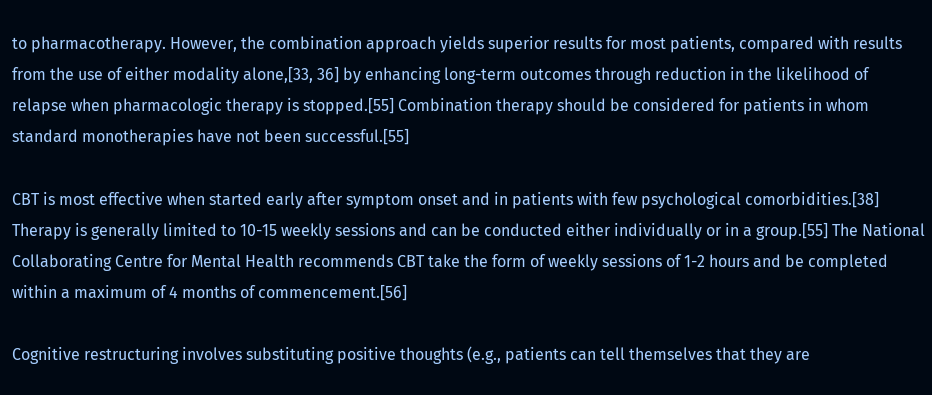to pharmacotherapy. However, the combination approach yields superior results for most patients, compared with results from the use of either modality alone,[33, 36] by enhancing long-term outcomes through reduction in the likelihood of relapse when pharmacologic therapy is stopped.[55] Combination therapy should be considered for patients in whom standard monotherapies have not been successful.[55]

CBT is most effective when started early after symptom onset and in patients with few psychological comorbidities.[38] Therapy is generally limited to 10-15 weekly sessions and can be conducted either individually or in a group.[55] The National Collaborating Centre for Mental Health recommends CBT take the form of weekly sessions of 1-2 hours and be completed within a maximum of 4 months of commencement.[56]

Cognitive restructuring involves substituting positive thoughts (e.g., patients can tell themselves that they are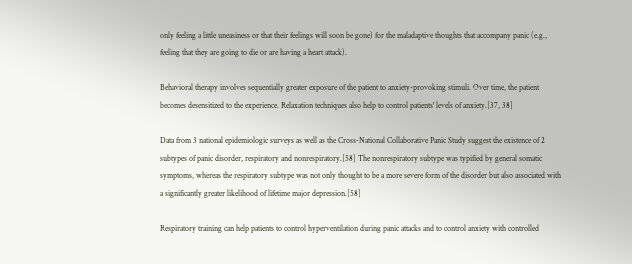only feeling a little uneasiness or that their feelings will soon be gone) for the maladaptive thoughts that accompany panic (e.g., feeling that they are going to die or are having a heart attack).

Behavioral therapy involves sequentially greater exposure of the patient to anxiety-provoking stimuli. Over time, the patient becomes desensitized to the experience. Relaxation techniques also help to control patients' levels of anxiety.[37, 38]

Data from 3 national epidemiologic surveys as well as the Cross-National Collaborative Panic Study suggest the existence of 2 subtypes of panic disorder, respiratory and nonrespiratory.[58] The nonrespiratory subtype was typified by general somatic symptoms, whereas the respiratory subtype was not only thought to be a more severe form of the disorder but also associated with a significantly greater likelihood of lifetime major depression.[58]

Respiratory training can help patients to control hyperventilation during panic attacks and to control anxiety with controlled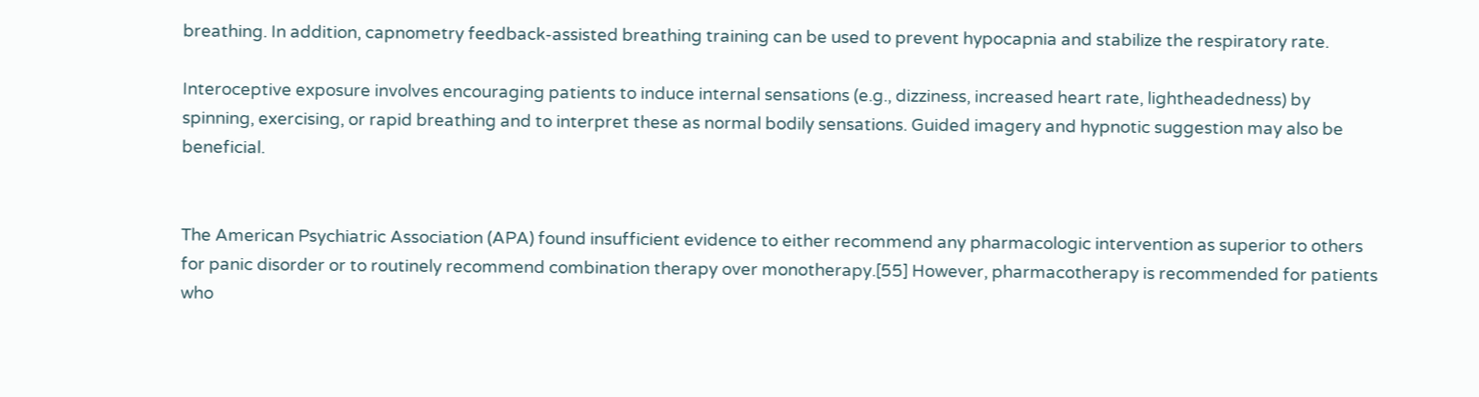breathing. In addition, capnometry feedback-assisted breathing training can be used to prevent hypocapnia and stabilize the respiratory rate.

Interoceptive exposure involves encouraging patients to induce internal sensations (e.g., dizziness, increased heart rate, lightheadedness) by spinning, exercising, or rapid breathing and to interpret these as normal bodily sensations. Guided imagery and hypnotic suggestion may also be beneficial.


The American Psychiatric Association (APA) found insufficient evidence to either recommend any pharmacologic intervention as superior to others for panic disorder or to routinely recommend combination therapy over monotherapy.[55] However, pharmacotherapy is recommended for patients who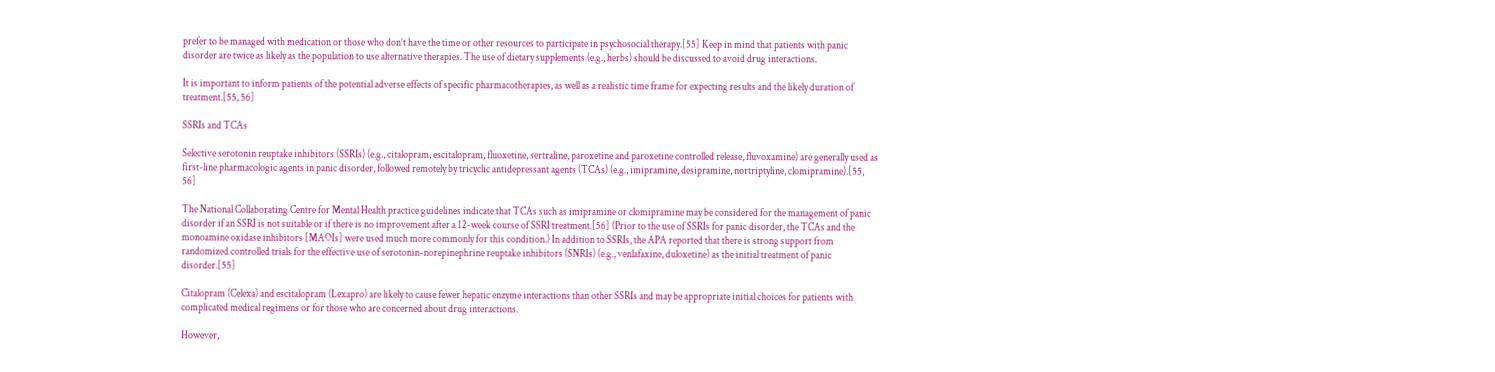prefer to be managed with medication or those who don’t have the time or other resources to participate in psychosocial therapy.[55] Keep in mind that patients with panic disorder are twice as likely as the population to use alternative therapies. The use of dietary supplements (e.g., herbs) should be discussed to avoid drug interactions.

It is important to inform patients of the potential adverse effects of specific pharmacotherapies, as well as a realistic time frame for expecting results and the likely duration of treatment.[55, 56]

SSRIs and TCAs

Selective serotonin reuptake inhibitors (SSRIs) (e.g., citalopram, escitalopram, fluoxetine, sertraline, paroxetine and paroxetine controlled release, fluvoxamine) are generally used as first-line pharmacologic agents in panic disorder, followed remotely by tricyclic antidepressant agents (TCAs) (e.g., imipramine, desipramine, nortriptyline, clomipramine).[55, 56]

The National Collaborating Centre for Mental Health practice guidelines indicate that TCAs such as imipramine or clomipramine may be considered for the management of panic disorder if an SSRI is not suitable or if there is no improvement after a 12-week course of SSRI treatment.[56] (Prior to the use of SSRIs for panic disorder, the TCAs and the monoamine oxidase inhibitors [MAOIs] were used much more commonly for this condition.) In addition to SSRIs, the APA reported that there is strong support from randomized controlled trials for the effective use of serotonin-norepinephrine reuptake inhibitors (SNRIs) (e.g., venlafaxine, duloxetine) as the initial treatment of panic disorder.[55]

Citalopram (Celexa) and escitalopram (Lexapro) are likely to cause fewer hepatic enzyme interactions than other SSRIs and may be appropriate initial choices for patients with complicated medical regimens or for those who are concerned about drug interactions.

However,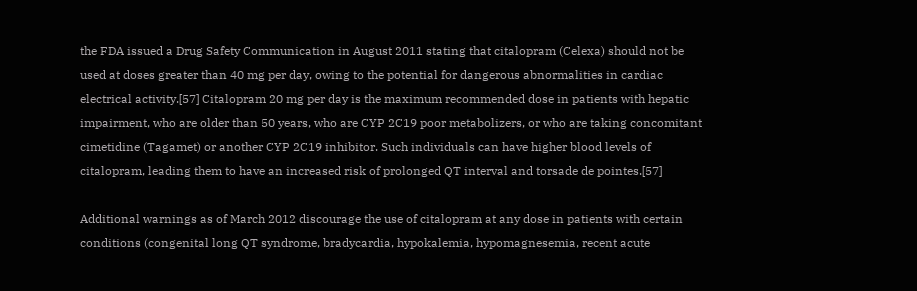the FDA issued a Drug Safety Communication in August 2011 stating that citalopram (Celexa) should not be used at doses greater than 40 mg per day, owing to the potential for dangerous abnormalities in cardiac electrical activity.[57] Citalopram 20 mg per day is the maximum recommended dose in patients with hepatic impairment, who are older than 50 years, who are CYP 2C19 poor metabolizers, or who are taking concomitant cimetidine (Tagamet) or another CYP 2C19 inhibitor. Such individuals can have higher blood levels of citalopram, leading them to have an increased risk of prolonged QT interval and torsade de pointes.[57]

Additional warnings as of March 2012 discourage the use of citalopram at any dose in patients with certain conditions (congenital long QT syndrome, bradycardia, hypokalemia, hypomagnesemia, recent acute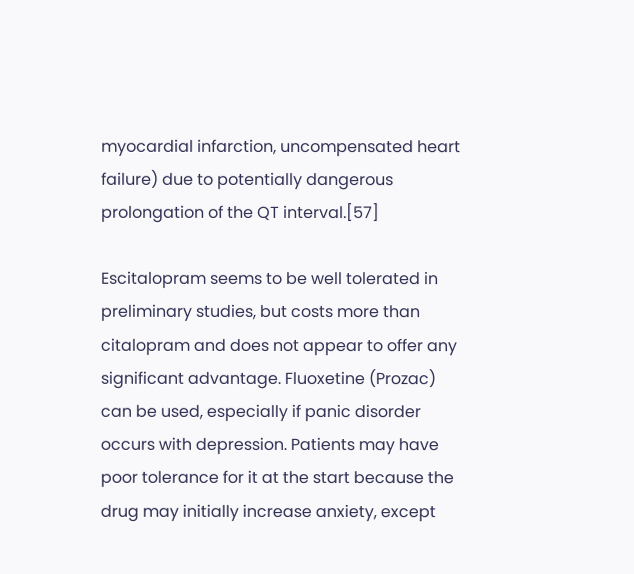myocardial infarction, uncompensated heart failure) due to potentially dangerous prolongation of the QT interval.[57]

Escitalopram seems to be well tolerated in preliminary studies, but costs more than citalopram and does not appear to offer any significant advantage. Fluoxetine (Prozac) can be used, especially if panic disorder occurs with depression. Patients may have poor tolerance for it at the start because the drug may initially increase anxiety, except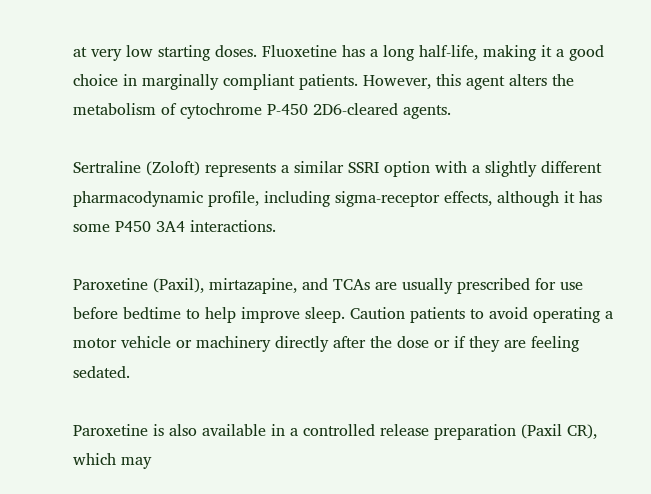at very low starting doses. Fluoxetine has a long half-life, making it a good choice in marginally compliant patients. However, this agent alters the metabolism of cytochrome P-450 2D6-cleared agents.

Sertraline (Zoloft) represents a similar SSRI option with a slightly different pharmacodynamic profile, including sigma-receptor effects, although it has some P450 3A4 interactions.

Paroxetine (Paxil), mirtazapine, and TCAs are usually prescribed for use before bedtime to help improve sleep. Caution patients to avoid operating a motor vehicle or machinery directly after the dose or if they are feeling sedated.

Paroxetine is also available in a controlled release preparation (Paxil CR), which may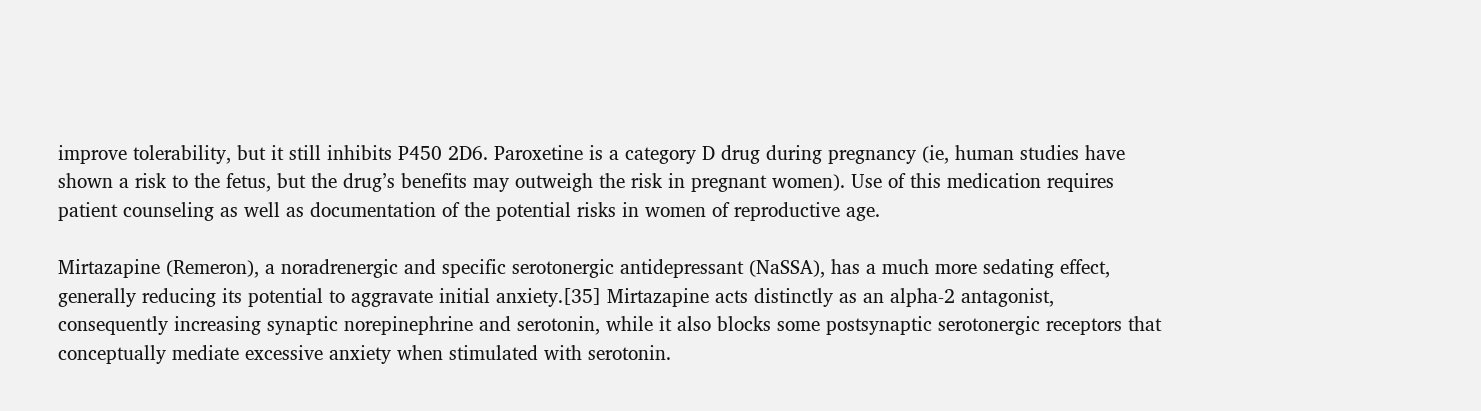improve tolerability, but it still inhibits P450 2D6. Paroxetine is a category D drug during pregnancy (ie, human studies have shown a risk to the fetus, but the drug’s benefits may outweigh the risk in pregnant women). Use of this medication requires patient counseling as well as documentation of the potential risks in women of reproductive age.

Mirtazapine (Remeron), a noradrenergic and specific serotonergic antidepressant (NaSSA), has a much more sedating effect, generally reducing its potential to aggravate initial anxiety.[35] Mirtazapine acts distinctly as an alpha-2 antagonist, consequently increasing synaptic norepinephrine and serotonin, while it also blocks some postsynaptic serotonergic receptors that conceptually mediate excessive anxiety when stimulated with serotonin.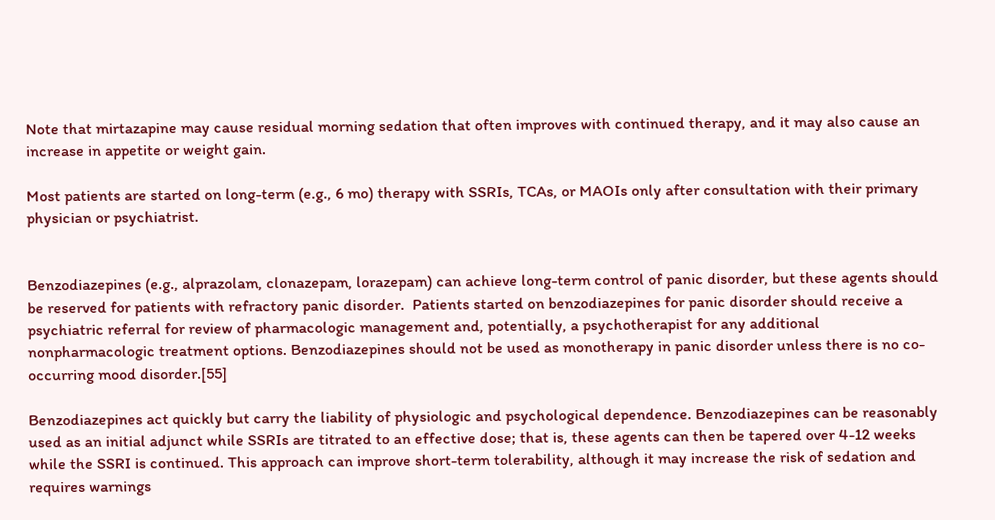Note that mirtazapine may cause residual morning sedation that often improves with continued therapy, and it may also cause an increase in appetite or weight gain.

Most patients are started on long-term (e.g., 6 mo) therapy with SSRIs, TCAs, or MAOIs only after consultation with their primary physician or psychiatrist.


Benzodiazepines (e.g., alprazolam, clonazepam, lorazepam) can achieve long-term control of panic disorder, but these agents should be reserved for patients with refractory panic disorder.  Patients started on benzodiazepines for panic disorder should receive a  psychiatric referral for review of pharmacologic management and, potentially, a psychotherapist for any additional nonpharmacologic treatment options. Benzodiazepines should not be used as monotherapy in panic disorder unless there is no co-occurring mood disorder.[55]

Benzodiazepines act quickly but carry the liability of physiologic and psychological dependence. Benzodiazepines can be reasonably used as an initial adjunct while SSRIs are titrated to an effective dose; that is, these agents can then be tapered over 4-12 weeks while the SSRI is continued. This approach can improve short-term tolerability, although it may increase the risk of sedation and requires warnings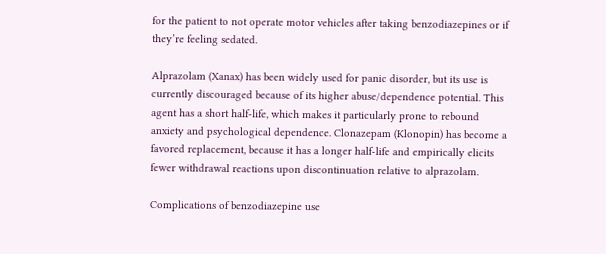for the patient to not operate motor vehicles after taking benzodiazepines or if they’re feeling sedated.

Alprazolam (Xanax) has been widely used for panic disorder, but its use is currently discouraged because of its higher abuse/dependence potential. This agent has a short half-life, which makes it particularly prone to rebound anxiety and psychological dependence. Clonazepam (Klonopin) has become a favored replacement, because it has a longer half-life and empirically elicits fewer withdrawal reactions upon discontinuation relative to alprazolam.

Complications of benzodiazepine use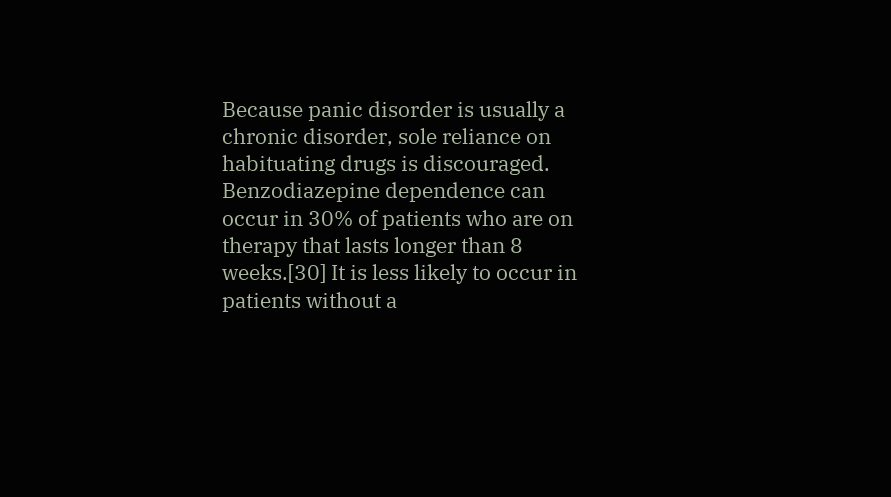Because panic disorder is usually a chronic disorder, sole reliance on habituating drugs is discouraged. Benzodiazepine dependence can occur in 30% of patients who are on therapy that lasts longer than 8 weeks.[30] It is less likely to occur in patients without a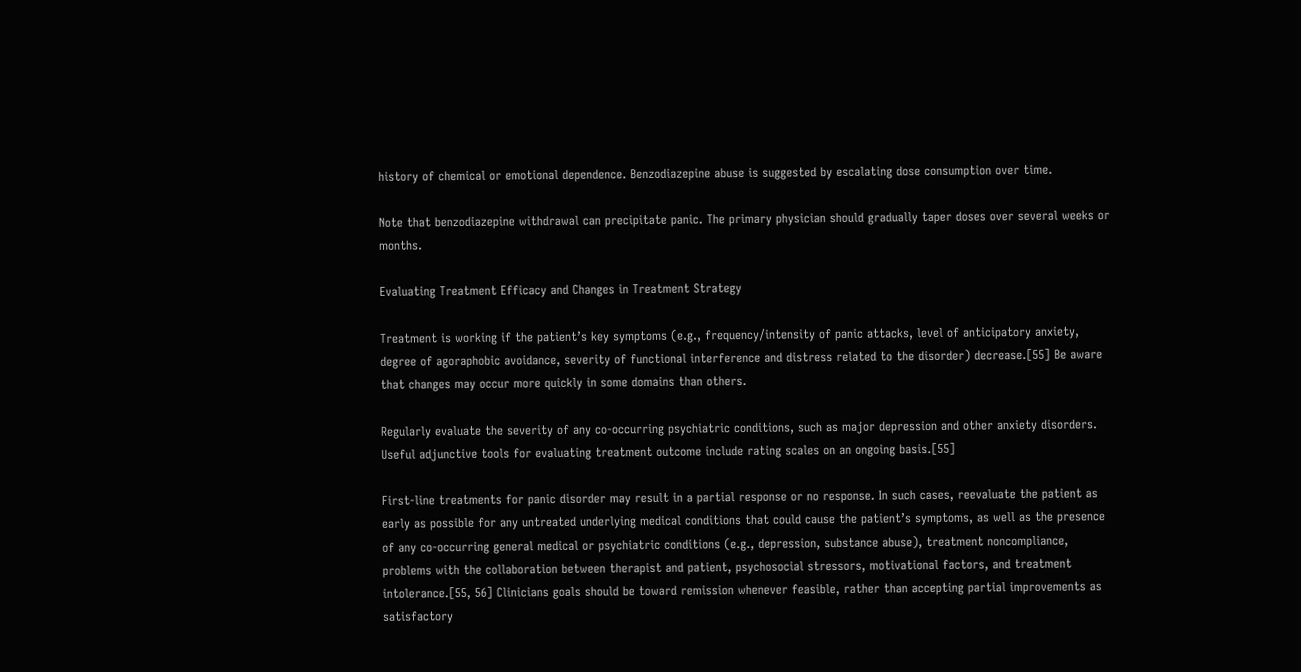history of chemical or emotional dependence. Benzodiazepine abuse is suggested by escalating dose consumption over time.

Note that benzodiazepine withdrawal can precipitate panic. The primary physician should gradually taper doses over several weeks or months.

Evaluating Treatment Efficacy and Changes in Treatment Strategy

Treatment is working if the patient’s key symptoms (e.g., frequency/intensity of panic attacks, level of anticipatory anxiety, degree of agoraphobic avoidance, severity of functional interference and distress related to the disorder) decrease.[55] Be aware that changes may occur more quickly in some domains than others.

Regularly evaluate the severity of any co-occurring psychiatric conditions, such as major depression and other anxiety disorders. Useful adjunctive tools for evaluating treatment outcome include rating scales on an ongoing basis.[55]

First-line treatments for panic disorder may result in a partial response or no response. In such cases, reevaluate the patient as early as possible for any untreated underlying medical conditions that could cause the patient’s symptoms, as well as the presence of any co-occurring general medical or psychiatric conditions (e.g., depression, substance abuse), treatment noncompliance, problems with the collaboration between therapist and patient, psychosocial stressors, motivational factors, and treatment intolerance.[55, 56] Clinicians goals should be toward remission whenever feasible, rather than accepting partial improvements as satisfactory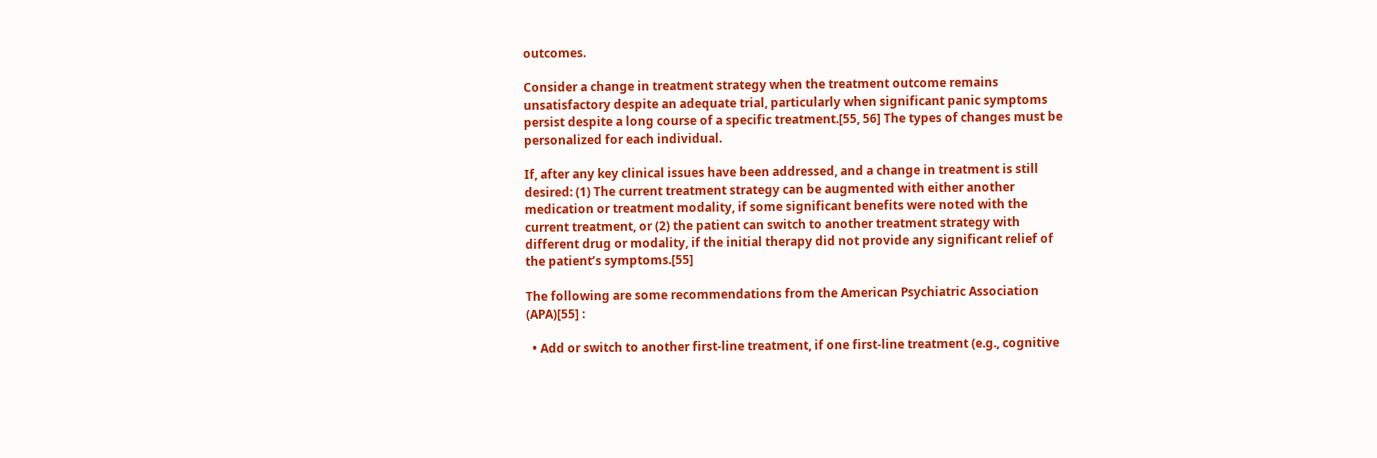outcomes.

Consider a change in treatment strategy when the treatment outcome remains unsatisfactory despite an adequate trial, particularly when significant panic symptoms persist despite a long course of a specific treatment.[55, 56] The types of changes must be personalized for each individual.

If, after any key clinical issues have been addressed, and a change in treatment is still desired: (1) The current treatment strategy can be augmented with either another medication or treatment modality, if some significant benefits were noted with the current treatment, or (2) the patient can switch to another treatment strategy with different drug or modality, if the initial therapy did not provide any significant relief of the patient’s symptoms.[55]

The following are some recommendations from the American Psychiatric Association (APA)[55] :

  • Add or switch to another first-line treatment, if one first-line treatment (e.g., cognitive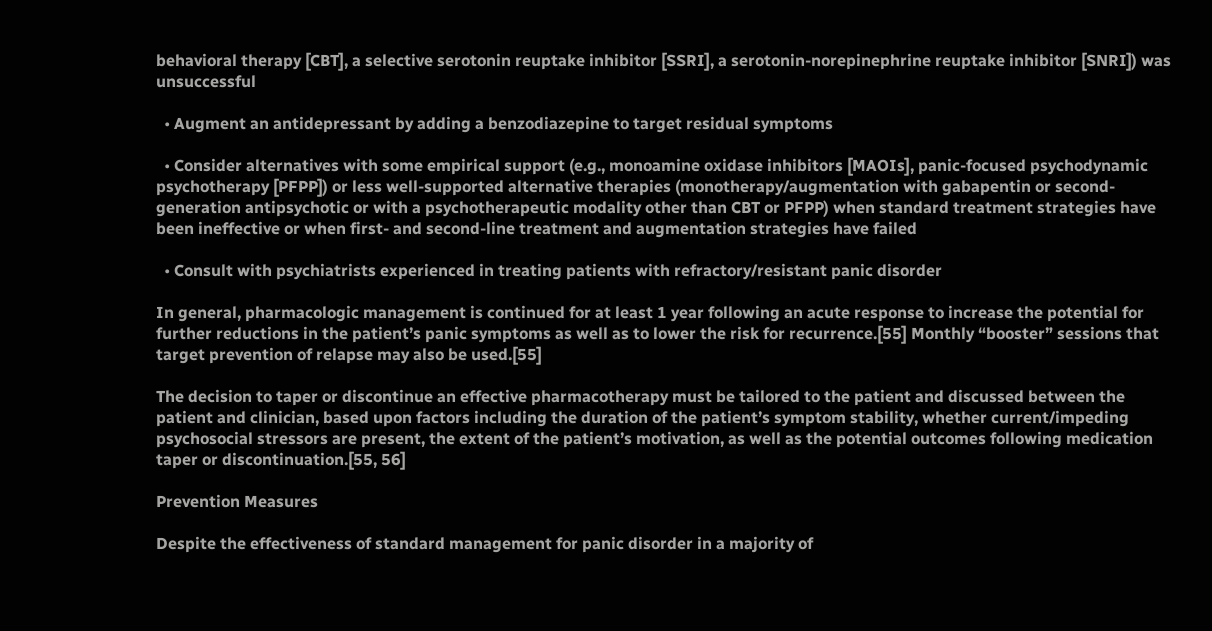behavioral therapy [CBT], a selective serotonin reuptake inhibitor [SSRI], a serotonin-norepinephrine reuptake inhibitor [SNRI]) was unsuccessful

  • Augment an antidepressant by adding a benzodiazepine to target residual symptoms

  • Consider alternatives with some empirical support (e.g., monoamine oxidase inhibitors [MAOIs], panic-focused psychodynamic psychotherapy [PFPP]) or less well-supported alternative therapies (monotherapy/augmentation with gabapentin or second-generation antipsychotic or with a psychotherapeutic modality other than CBT or PFPP) when standard treatment strategies have been ineffective or when first- and second-line treatment and augmentation strategies have failed

  • Consult with psychiatrists experienced in treating patients with refractory/resistant panic disorder

In general, pharmacologic management is continued for at least 1 year following an acute response to increase the potential for further reductions in the patient’s panic symptoms as well as to lower the risk for recurrence.[55] Monthly “booster” sessions that target prevention of relapse may also be used.[55]

The decision to taper or discontinue an effective pharmacotherapy must be tailored to the patient and discussed between the patient and clinician, based upon factors including the duration of the patient’s symptom stability, whether current/impeding psychosocial stressors are present, the extent of the patient’s motivation, as well as the potential outcomes following medication taper or discontinuation.[55, 56]

Prevention Measures

Despite the effectiveness of standard management for panic disorder in a majority of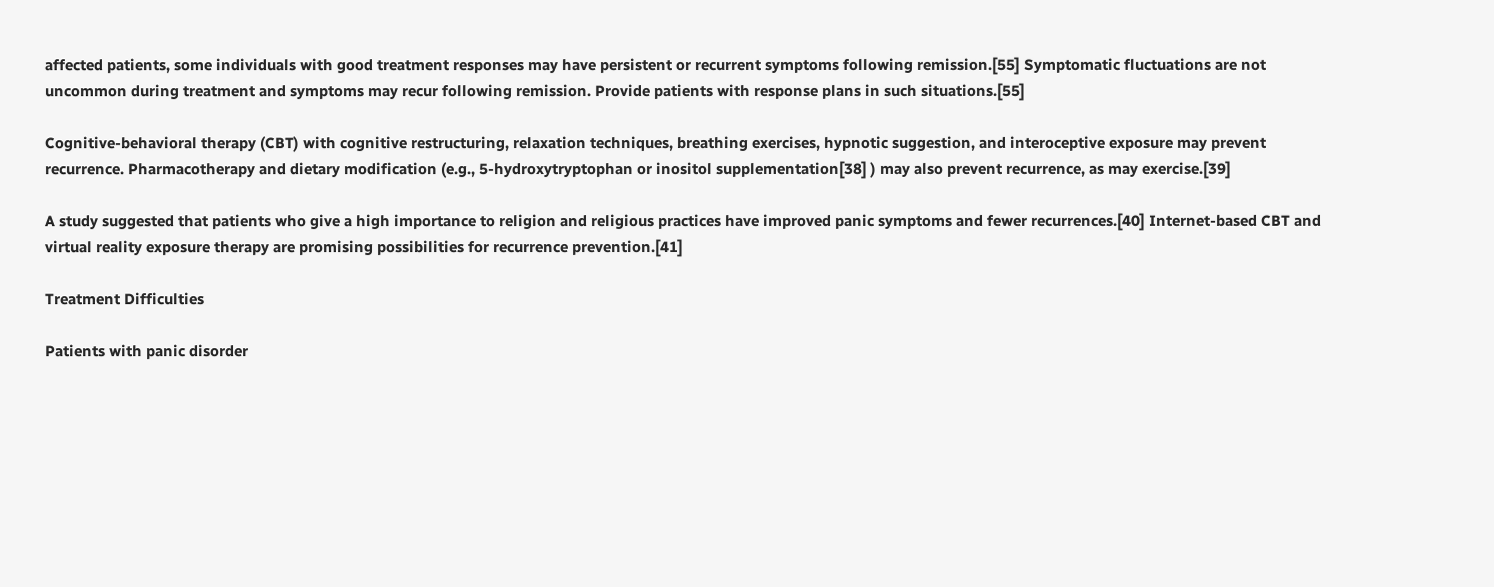affected patients, some individuals with good treatment responses may have persistent or recurrent symptoms following remission.[55] Symptomatic fluctuations are not uncommon during treatment and symptoms may recur following remission. Provide patients with response plans in such situations.[55]

Cognitive-behavioral therapy (CBT) with cognitive restructuring, relaxation techniques, breathing exercises, hypnotic suggestion, and interoceptive exposure may prevent recurrence. Pharmacotherapy and dietary modification (e.g., 5-hydroxytryptophan or inositol supplementation[38] ) may also prevent recurrence, as may exercise.[39]

A study suggested that patients who give a high importance to religion and religious practices have improved panic symptoms and fewer recurrences.[40] Internet-based CBT and virtual reality exposure therapy are promising possibilities for recurrence prevention.[41]

Treatment Difficulties

Patients with panic disorder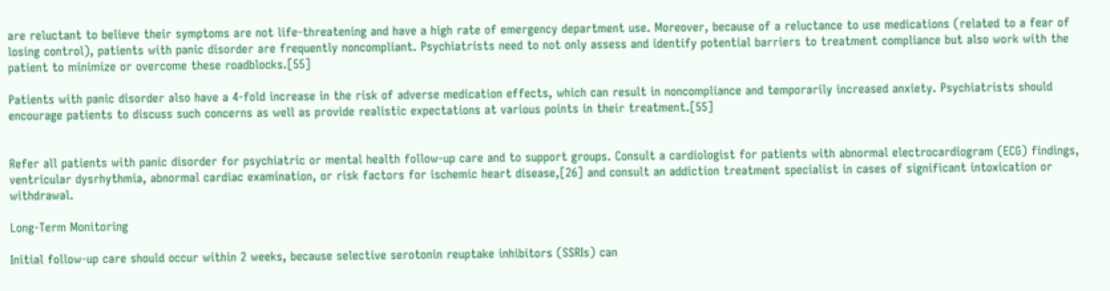are reluctant to believe their symptoms are not life-threatening and have a high rate of emergency department use. Moreover, because of a reluctance to use medications (related to a fear of losing control), patients with panic disorder are frequently noncompliant. Psychiatrists need to not only assess and identify potential barriers to treatment compliance but also work with the patient to minimize or overcome these roadblocks.[55]

Patients with panic disorder also have a 4-fold increase in the risk of adverse medication effects, which can result in noncompliance and temporarily increased anxiety. Psychiatrists should encourage patients to discuss such concerns as well as provide realistic expectations at various points in their treatment.[55]


Refer all patients with panic disorder for psychiatric or mental health follow-up care and to support groups. Consult a cardiologist for patients with abnormal electrocardiogram (ECG) findings, ventricular dysrhythmia, abnormal cardiac examination, or risk factors for ischemic heart disease,[26] and consult an addiction treatment specialist in cases of significant intoxication or withdrawal.

Long-Term Monitoring

Initial follow-up care should occur within 2 weeks, because selective serotonin reuptake inhibitors (SSRIs) can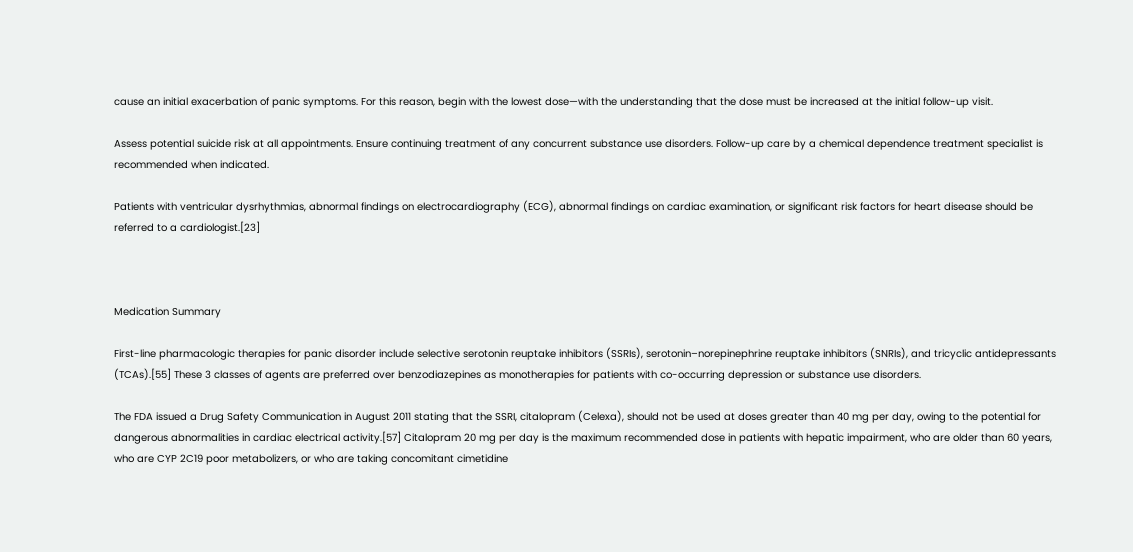cause an initial exacerbation of panic symptoms. For this reason, begin with the lowest dose—with the understanding that the dose must be increased at the initial follow-up visit.

Assess potential suicide risk at all appointments. Ensure continuing treatment of any concurrent substance use disorders. Follow-up care by a chemical dependence treatment specialist is recommended when indicated.

Patients with ventricular dysrhythmias, abnormal findings on electrocardiography (ECG), abnormal findings on cardiac examination, or significant risk factors for heart disease should be referred to a cardiologist.[23]



Medication Summary

First-line pharmacologic therapies for panic disorder include selective serotonin reuptake inhibitors (SSRIs), serotonin–norepinephrine reuptake inhibitors (SNRIs), and tricyclic antidepressants (TCAs).[55] These 3 classes of agents are preferred over benzodiazepines as monotherapies for patients with co-occurring depression or substance use disorders.

The FDA issued a Drug Safety Communication in August 2011 stating that the SSRI, citalopram (Celexa), should not be used at doses greater than 40 mg per day, owing to the potential for dangerous abnormalities in cardiac electrical activity.[57] Citalopram 20 mg per day is the maximum recommended dose in patients with hepatic impairment, who are older than 60 years, who are CYP 2C19 poor metabolizers, or who are taking concomitant cimetidine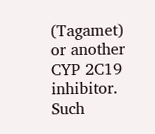(Tagamet) or another CYP 2C19 inhibitor. Such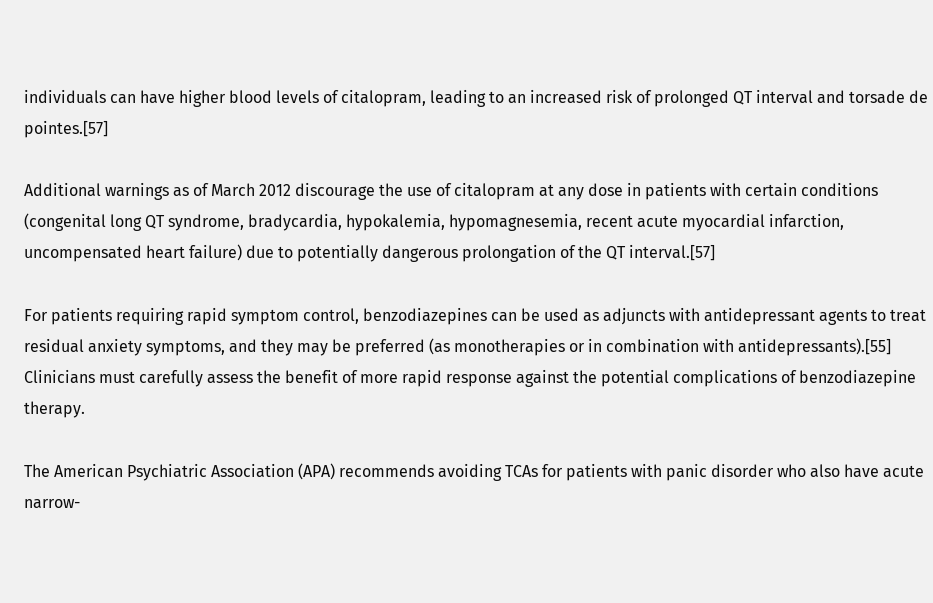individuals can have higher blood levels of citalopram, leading to an increased risk of prolonged QT interval and torsade de pointes.[57]

Additional warnings as of March 2012 discourage the use of citalopram at any dose in patients with certain conditions (congenital long QT syndrome, bradycardia, hypokalemia, hypomagnesemia, recent acute myocardial infarction, uncompensated heart failure) due to potentially dangerous prolongation of the QT interval.[57]

For patients requiring rapid symptom control, benzodiazepines can be used as adjuncts with antidepressant agents to treat residual anxiety symptoms, and they may be preferred (as monotherapies or in combination with antidepressants).[55] Clinicians must carefully assess the benefit of more rapid response against the potential complications of benzodiazepine therapy.

The American Psychiatric Association (APA) recommends avoiding TCAs for patients with panic disorder who also have acute narrow-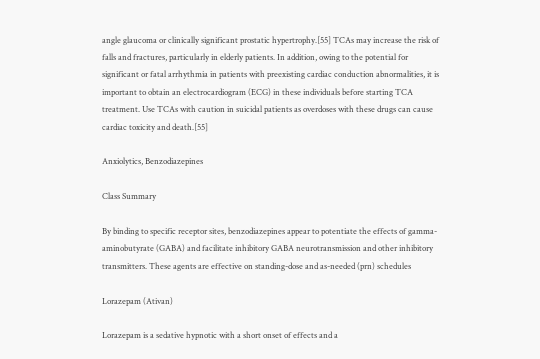angle glaucoma or clinically significant prostatic hypertrophy.[55] TCAs may increase the risk of falls and fractures, particularly in elderly patients. In addition, owing to the potential for significant or fatal arrhythmia in patients with preexisting cardiac conduction abnormalities, it is important to obtain an electrocardiogram (ECG) in these individuals before starting TCA treatment. Use TCAs with caution in suicidal patients as overdoses with these drugs can cause cardiac toxicity and death.[55]

Anxiolytics, Benzodiazepines

Class Summary

By binding to specific receptor sites, benzodiazepines appear to potentiate the effects of gamma-aminobutyrate (GABA) and facilitate inhibitory GABA neurotransmission and other inhibitory transmitters. These agents are effective on standing-dose and as-needed (prn) schedules

Lorazepam (Ativan)

Lorazepam is a sedative hypnotic with a short onset of effects and a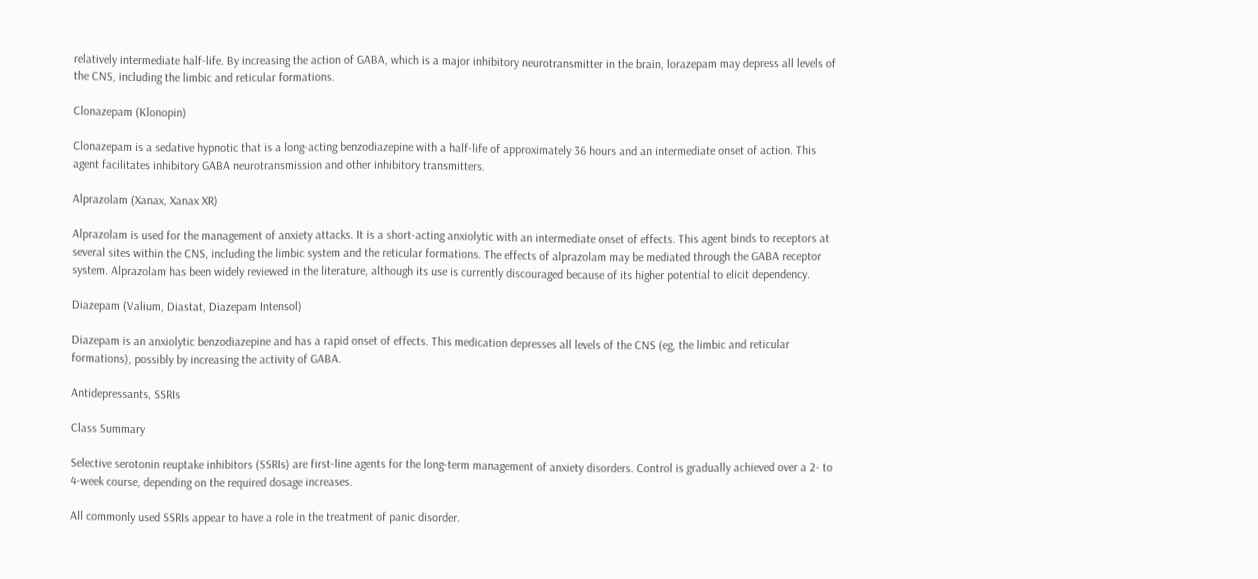relatively intermediate half-life. By increasing the action of GABA, which is a major inhibitory neurotransmitter in the brain, lorazepam may depress all levels of the CNS, including the limbic and reticular formations.

Clonazepam (Klonopin)

Clonazepam is a sedative hypnotic that is a long-acting benzodiazepine with a half-life of approximately 36 hours and an intermediate onset of action. This agent facilitates inhibitory GABA neurotransmission and other inhibitory transmitters.

Alprazolam (Xanax, Xanax XR)

Alprazolam is used for the management of anxiety attacks. It is a short-acting anxiolytic with an intermediate onset of effects. This agent binds to receptors at several sites within the CNS, including the limbic system and the reticular formations. The effects of alprazolam may be mediated through the GABA receptor system. Alprazolam has been widely reviewed in the literature, although its use is currently discouraged because of its higher potential to elicit dependency.

Diazepam (Valium, Diastat, Diazepam Intensol)

Diazepam is an anxiolytic benzodiazepine and has a rapid onset of effects. This medication depresses all levels of the CNS (eg, the limbic and reticular formations), possibly by increasing the activity of GABA.

Antidepressants, SSRIs

Class Summary

Selective serotonin reuptake inhibitors (SSRIs) are first-line agents for the long-term management of anxiety disorders. Control is gradually achieved over a 2- to 4-week course, depending on the required dosage increases.

All commonly used SSRIs appear to have a role in the treatment of panic disorder.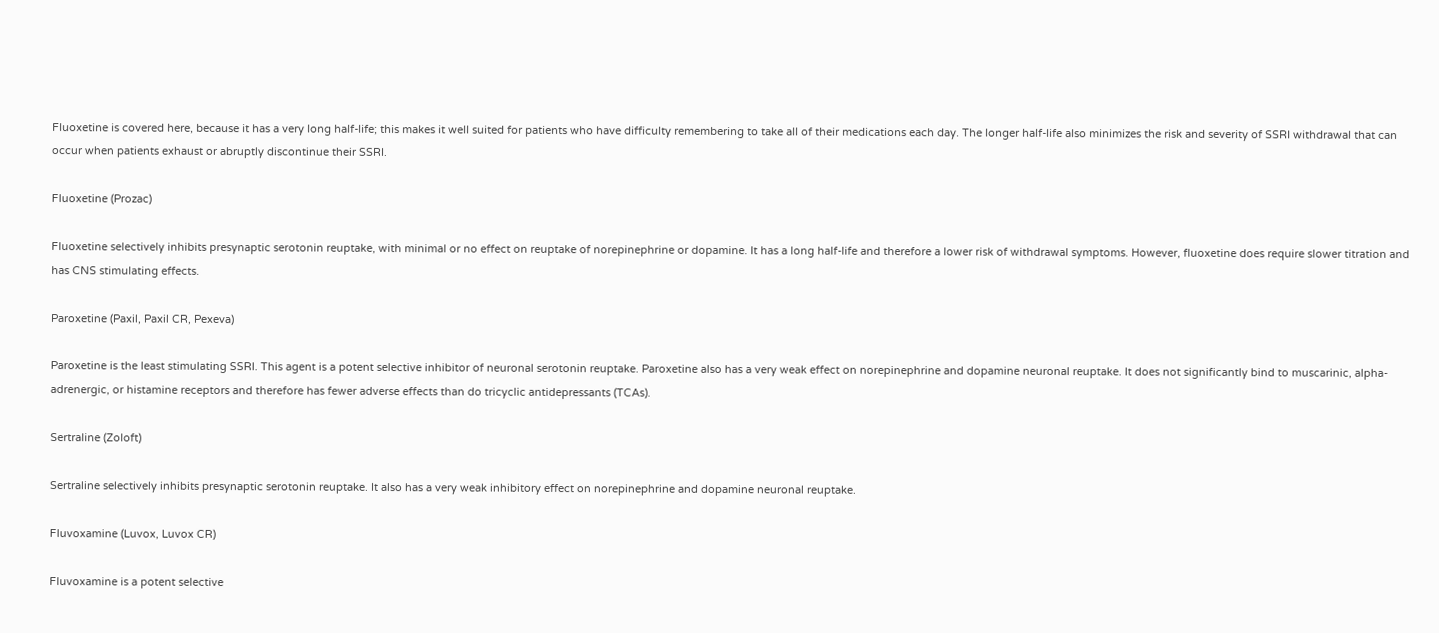Fluoxetine is covered here, because it has a very long half-life; this makes it well suited for patients who have difficulty remembering to take all of their medications each day. The longer half-life also minimizes the risk and severity of SSRI withdrawal that can occur when patients exhaust or abruptly discontinue their SSRI.

Fluoxetine (Prozac)

Fluoxetine selectively inhibits presynaptic serotonin reuptake, with minimal or no effect on reuptake of norepinephrine or dopamine. It has a long half-life and therefore a lower risk of withdrawal symptoms. However, fluoxetine does require slower titration and has CNS stimulating effects.

Paroxetine (Paxil, Paxil CR, Pexeva)

Paroxetine is the least stimulating SSRI. This agent is a potent selective inhibitor of neuronal serotonin reuptake. Paroxetine also has a very weak effect on norepinephrine and dopamine neuronal reuptake. It does not significantly bind to muscarinic, alpha-adrenergic, or histamine receptors and therefore has fewer adverse effects than do tricyclic antidepressants (TCAs).

Sertraline (Zoloft)

Sertraline selectively inhibits presynaptic serotonin reuptake. It also has a very weak inhibitory effect on norepinephrine and dopamine neuronal reuptake.

Fluvoxamine (Luvox, Luvox CR)

Fluvoxamine is a potent selective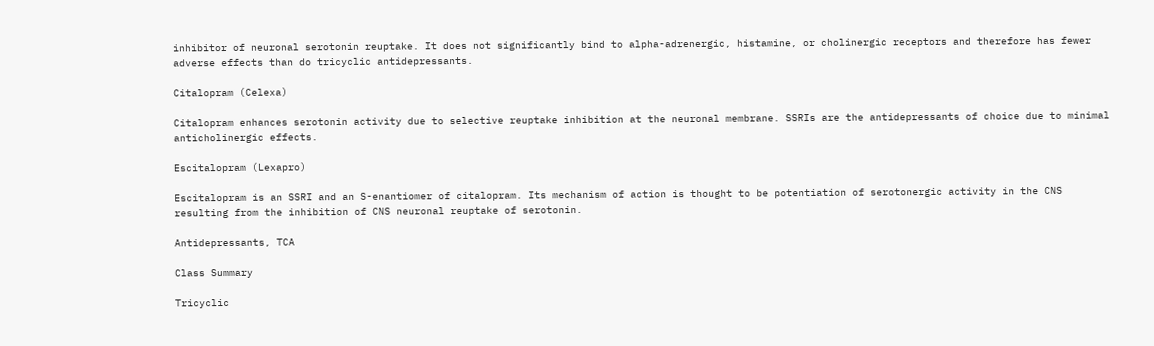inhibitor of neuronal serotonin reuptake. It does not significantly bind to alpha-adrenergic, histamine, or cholinergic receptors and therefore has fewer adverse effects than do tricyclic antidepressants.

Citalopram (Celexa)

Citalopram enhances serotonin activity due to selective reuptake inhibition at the neuronal membrane. SSRIs are the antidepressants of choice due to minimal anticholinergic effects.

Escitalopram (Lexapro)

Escitalopram is an SSRI and an S-enantiomer of citalopram. Its mechanism of action is thought to be potentiation of serotonergic activity in the CNS resulting from the inhibition of CNS neuronal reuptake of serotonin.

Antidepressants, TCA

Class Summary

Tricyclic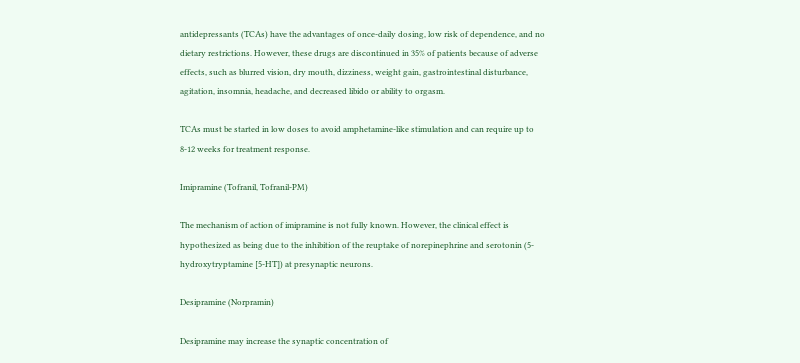antidepressants (TCAs) have the advantages of once-daily dosing, low risk of dependence, and no dietary restrictions. However, these drugs are discontinued in 35% of patients because of adverse effects, such as blurred vision, dry mouth, dizziness, weight gain, gastrointestinal disturbance, agitation, insomnia, headache, and decreased libido or ability to orgasm.

TCAs must be started in low doses to avoid amphetamine-like stimulation and can require up to 8-12 weeks for treatment response.

Imipramine (Tofranil, Tofranil-PM)

The mechanism of action of imipramine is not fully known. However, the clinical effect is hypothesized as being due to the inhibition of the reuptake of norepinephrine and serotonin (5-hydroxytryptamine [5-HT]) at presynaptic neurons.

Desipramine (Norpramin)

Desipramine may increase the synaptic concentration of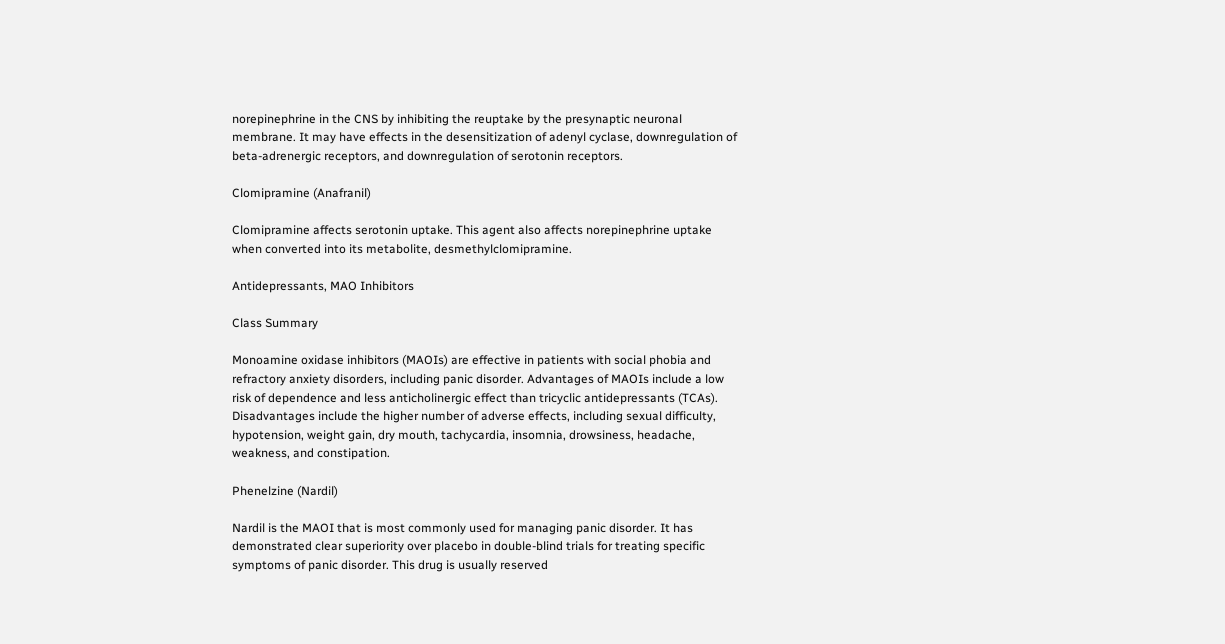norepinephrine in the CNS by inhibiting the reuptake by the presynaptic neuronal membrane. It may have effects in the desensitization of adenyl cyclase, downregulation of beta-adrenergic receptors, and downregulation of serotonin receptors.

Clomipramine (Anafranil)

Clomipramine affects serotonin uptake. This agent also affects norepinephrine uptake when converted into its metabolite, desmethylclomipramine.

Antidepressants, MAO Inhibitors

Class Summary

Monoamine oxidase inhibitors (MAOIs) are effective in patients with social phobia and refractory anxiety disorders, including panic disorder. Advantages of MAOIs include a low risk of dependence and less anticholinergic effect than tricyclic antidepressants (TCAs). Disadvantages include the higher number of adverse effects, including sexual difficulty, hypotension, weight gain, dry mouth, tachycardia, insomnia, drowsiness, headache, weakness, and constipation.

Phenelzine (Nardil)

Nardil is the MAOI that is most commonly used for managing panic disorder. It has demonstrated clear superiority over placebo in double-blind trials for treating specific symptoms of panic disorder. This drug is usually reserved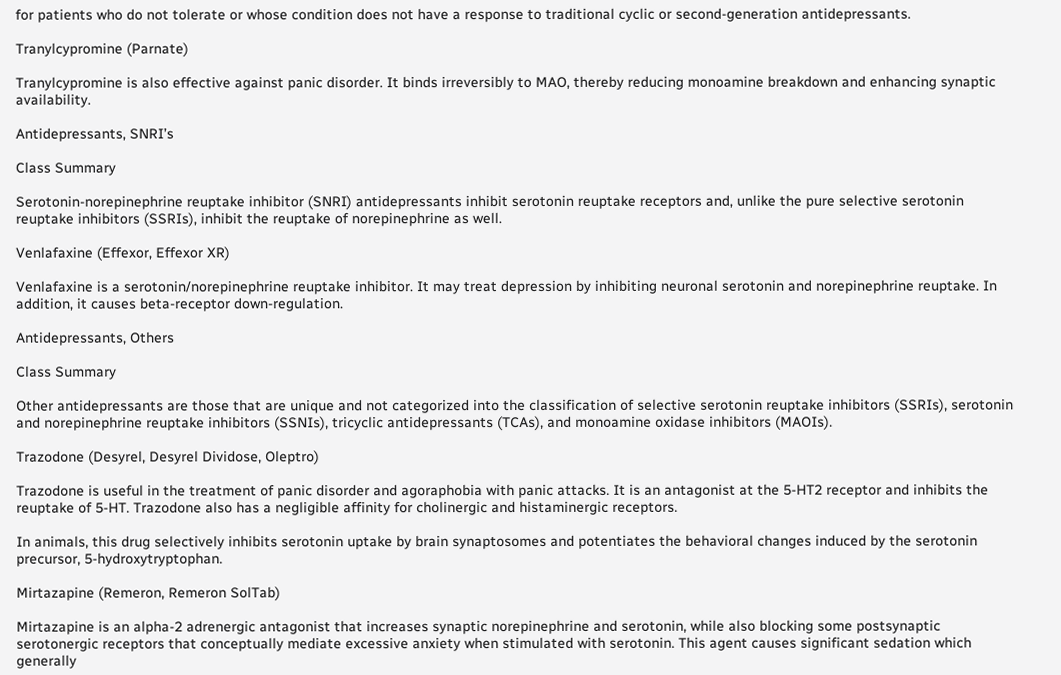for patients who do not tolerate or whose condition does not have a response to traditional cyclic or second-generation antidepressants.

Tranylcypromine (Parnate)

Tranylcypromine is also effective against panic disorder. It binds irreversibly to MAO, thereby reducing monoamine breakdown and enhancing synaptic availability.

Antidepressants, SNRI’s

Class Summary

Serotonin-norepinephrine reuptake inhibitor (SNRI) antidepressants inhibit serotonin reuptake receptors and, unlike the pure selective serotonin reuptake inhibitors (SSRIs), inhibit the reuptake of norepinephrine as well.

Venlafaxine (Effexor, Effexor XR)

Venlafaxine is a serotonin/norepinephrine reuptake inhibitor. It may treat depression by inhibiting neuronal serotonin and norepinephrine reuptake. In addition, it causes beta-receptor down-regulation.

Antidepressants, Others

Class Summary

Other antidepressants are those that are unique and not categorized into the classification of selective serotonin reuptake inhibitors (SSRIs), serotonin and norepinephrine reuptake inhibitors (SSNIs), tricyclic antidepressants (TCAs), and monoamine oxidase inhibitors (MAOIs).

Trazodone (Desyrel, Desyrel Dividose, Oleptro)

Trazodone is useful in the treatment of panic disorder and agoraphobia with panic attacks. It is an antagonist at the 5-HT2 receptor and inhibits the reuptake of 5-HT. Trazodone also has a negligible affinity for cholinergic and histaminergic receptors.

In animals, this drug selectively inhibits serotonin uptake by brain synaptosomes and potentiates the behavioral changes induced by the serotonin precursor, 5-hydroxytryptophan.

Mirtazapine (Remeron, Remeron SolTab)

Mirtazapine is an alpha-2 adrenergic antagonist that increases synaptic norepinephrine and serotonin, while also blocking some postsynaptic serotonergic receptors that conceptually mediate excessive anxiety when stimulated with serotonin. This agent causes significant sedation which generally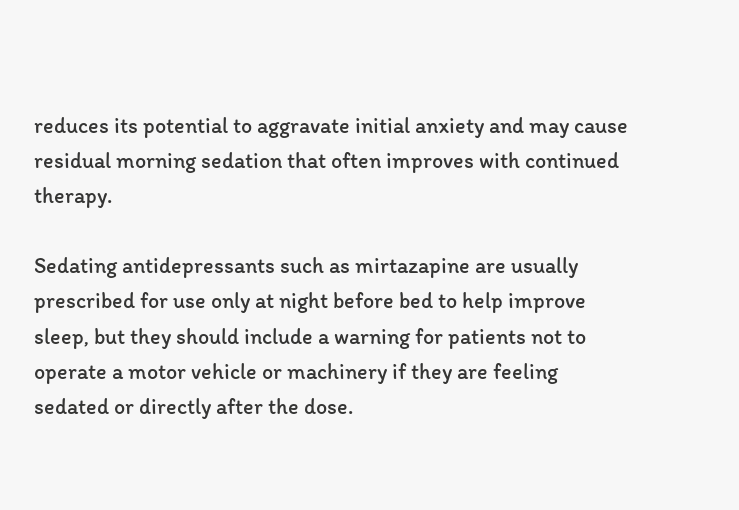reduces its potential to aggravate initial anxiety and may cause residual morning sedation that often improves with continued therapy.

Sedating antidepressants such as mirtazapine are usually prescribed for use only at night before bed to help improve sleep, but they should include a warning for patients not to operate a motor vehicle or machinery if they are feeling sedated or directly after the dose.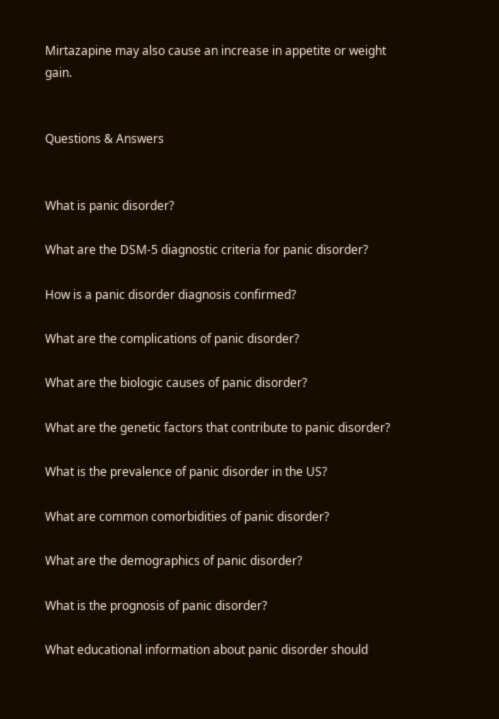Mirtazapine may also cause an increase in appetite or weight gain.


Questions & Answers


What is panic disorder?

What are the DSM-5 diagnostic criteria for panic disorder?

How is a panic disorder diagnosis confirmed?

What are the complications of panic disorder?

What are the biologic causes of panic disorder?

What are the genetic factors that contribute to panic disorder?

What is the prevalence of panic disorder in the US?

What are common comorbidities of panic disorder?

What are the demographics of panic disorder?

What is the prognosis of panic disorder?

What educational information about panic disorder should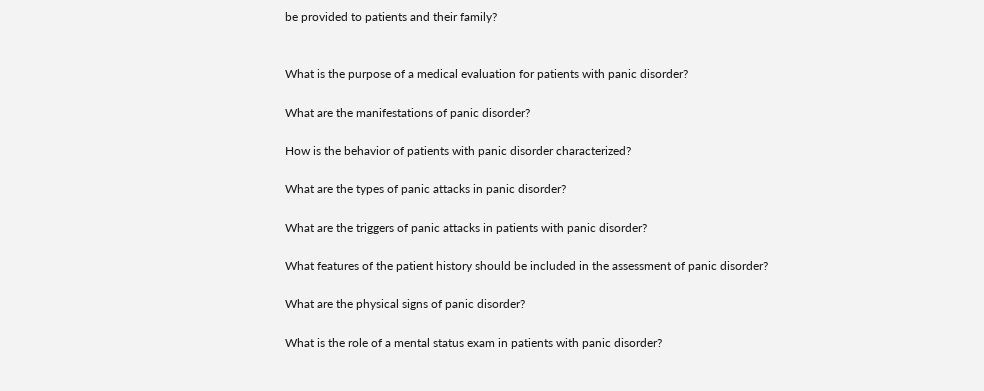be provided to patients and their family?


What is the purpose of a medical evaluation for patients with panic disorder?

What are the manifestations of panic disorder?

How is the behavior of patients with panic disorder characterized?

What are the types of panic attacks in panic disorder?

What are the triggers of panic attacks in patients with panic disorder?

What features of the patient history should be included in the assessment of panic disorder?

What are the physical signs of panic disorder?

What is the role of a mental status exam in patients with panic disorder?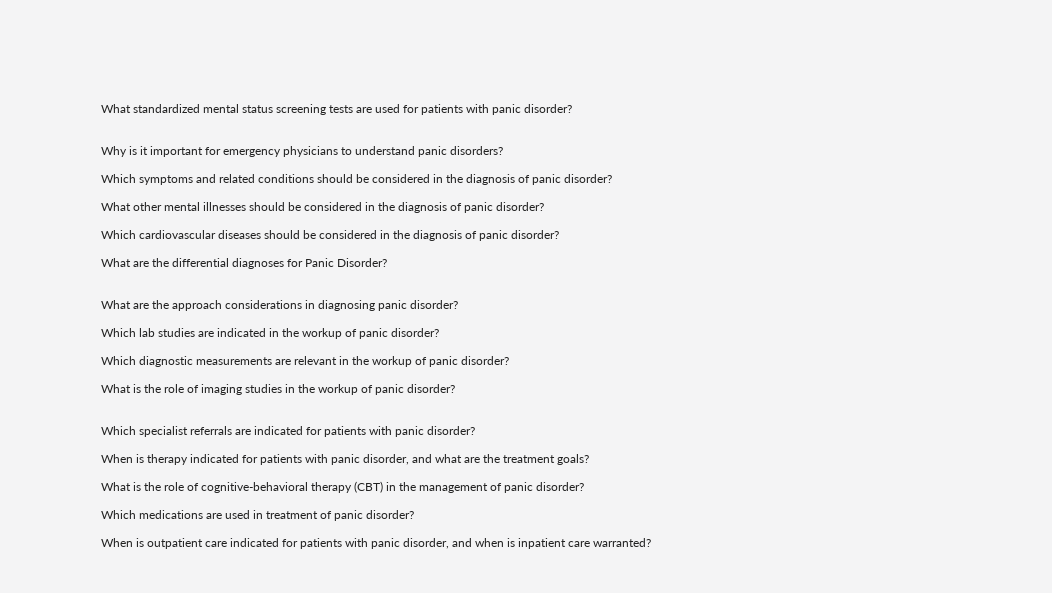What standardized mental status screening tests are used for patients with panic disorder?


Why is it important for emergency physicians to understand panic disorders?

Which symptoms and related conditions should be considered in the diagnosis of panic disorder?

What other mental illnesses should be considered in the diagnosis of panic disorder?

Which cardiovascular diseases should be considered in the diagnosis of panic disorder?

What are the differential diagnoses for Panic Disorder?


What are the approach considerations in diagnosing panic disorder?

Which lab studies are indicated in the workup of panic disorder?

Which diagnostic measurements are relevant in the workup of panic disorder?

What is the role of imaging studies in the workup of panic disorder?


Which specialist referrals are indicated for patients with panic disorder?

When is therapy indicated for patients with panic disorder, and what are the treatment goals?

What is the role of cognitive-behavioral therapy (CBT) in the management of panic disorder?

Which medications are used in treatment of panic disorder?

When is outpatient care indicated for patients with panic disorder, and when is inpatient care warranted?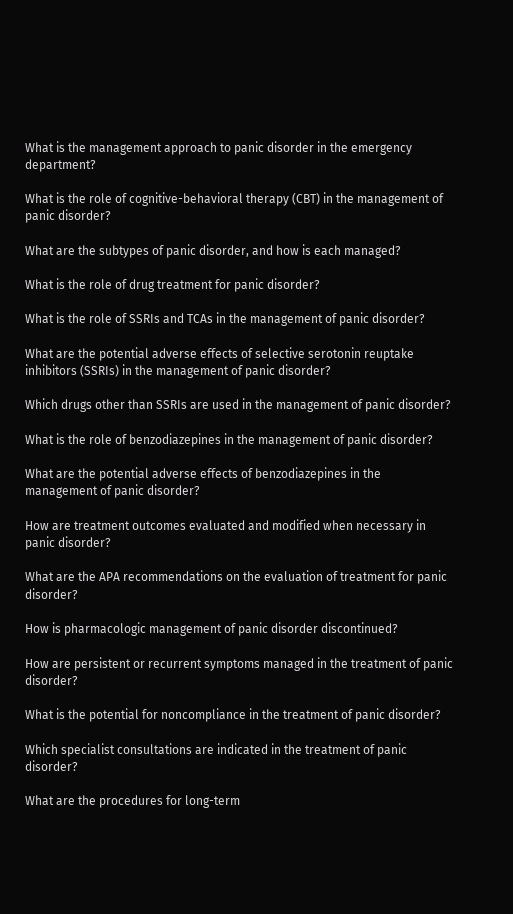What is the management approach to panic disorder in the emergency department?

What is the role of cognitive-behavioral therapy (CBT) in the management of panic disorder?

What are the subtypes of panic disorder, and how is each managed?

What is the role of drug treatment for panic disorder?

What is the role of SSRIs and TCAs in the management of panic disorder?

What are the potential adverse effects of selective serotonin reuptake inhibitors (SSRIs) in the management of panic disorder?

Which drugs other than SSRIs are used in the management of panic disorder?

What is the role of benzodiazepines in the management of panic disorder?

What are the potential adverse effects of benzodiazepines in the management of panic disorder?

How are treatment outcomes evaluated and modified when necessary in panic disorder?

What are the APA recommendations on the evaluation of treatment for panic disorder?

How is pharmacologic management of panic disorder discontinued?

How are persistent or recurrent symptoms managed in the treatment of panic disorder?

What is the potential for noncompliance in the treatment of panic disorder?

Which specialist consultations are indicated in the treatment of panic disorder?

What are the procedures for long-term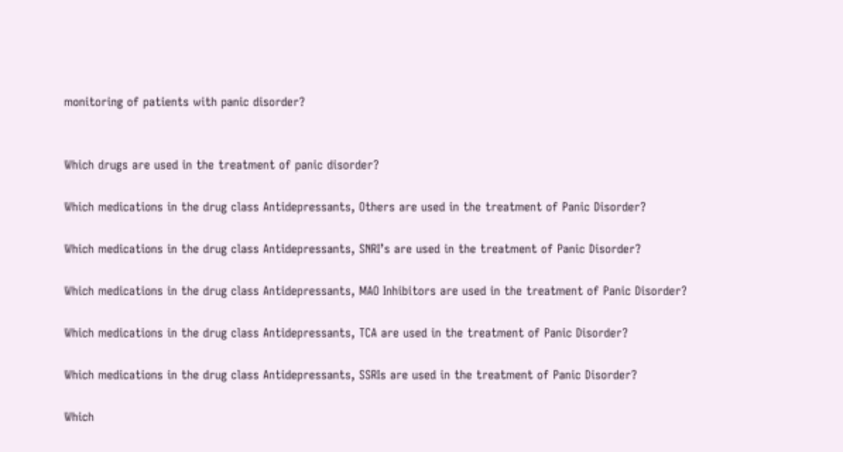monitoring of patients with panic disorder?


Which drugs are used in the treatment of panic disorder?

Which medications in the drug class Antidepressants, Others are used in the treatment of Panic Disorder?

Which medications in the drug class Antidepressants, SNRI’s are used in the treatment of Panic Disorder?

Which medications in the drug class Antidepressants, MAO Inhibitors are used in the treatment of Panic Disorder?

Which medications in the drug class Antidepressants, TCA are used in the treatment of Panic Disorder?

Which medications in the drug class Antidepressants, SSRIs are used in the treatment of Panic Disorder?

Which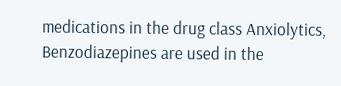medications in the drug class Anxiolytics, Benzodiazepines are used in the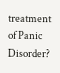treatment of Panic Disorder?